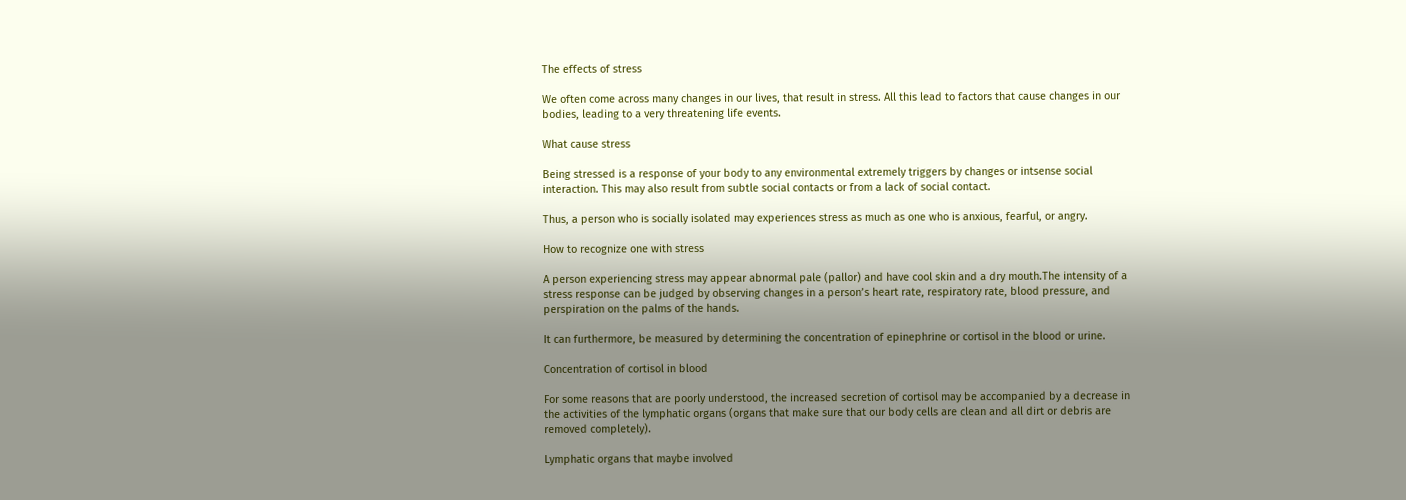The effects of stress

We often come across many changes in our lives, that result in stress. All this lead to factors that cause changes in our bodies, leading to a very threatening life events.

What cause stress

Being stressed is a response of your body to any environmental extremely triggers by changes or intsense social interaction. This may also result from subtle social contacts or from a lack of social contact.

Thus, a person who is socially isolated may experiences stress as much as one who is anxious, fearful, or angry.

How to recognize one with stress

A person experiencing stress may appear abnormal pale (pallor) and have cool skin and a dry mouth.The intensity of a stress response can be judged by observing changes in a person’s heart rate, respiratory rate, blood pressure, and perspiration on the palms of the hands.

It can furthermore, be measured by determining the concentration of epinephrine or cortisol in the blood or urine.

Concentration of cortisol in blood

For some reasons that are poorly understood, the increased secretion of cortisol may be accompanied by a decrease in the activities of the lymphatic organs (organs that make sure that our body cells are clean and all dirt or debris are removed completely).

Lymphatic organs that maybe involved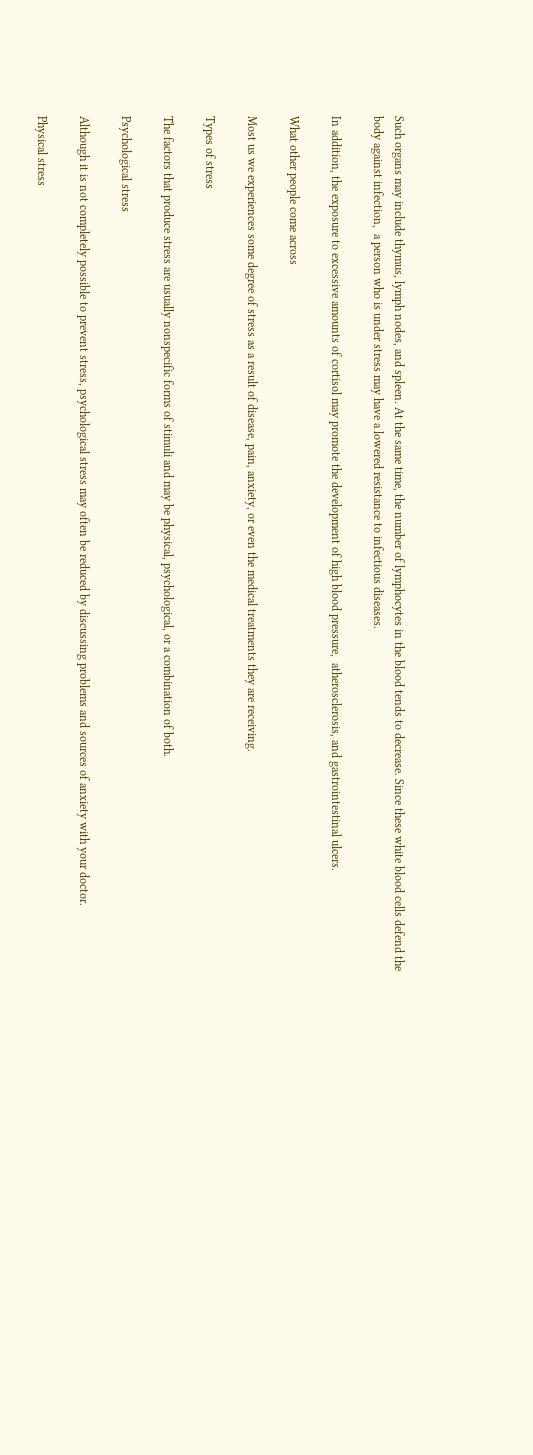Such organs may include thymus, lymph nodes, and spleen. At the same time, the number of lymphocytes in the blood tends to decrease. Since these white blood cells defend the body against infection,  a person who is under stress may have a lowered resistance to infectious diseases.

In addition, the exposure to excessive amounts of cortisol may promote the development of high blood pressure,  atherosclerosis, and gastrointestinal ulcers.

What other people come across

Most us we experiences some degree of stress as a result of disease, pain, anxiety, or even the medical treatments they are receiving.

Types of stress

The factors that produce stress are usually nonspecific forms of stimuli and may be physical, psychological, or a combination of both.

Psychological stress

Although it is not completely possible to prevent stress, psychological stress may often be reduced by discussing problems and sources of anxiety with your doctor.

Physical stress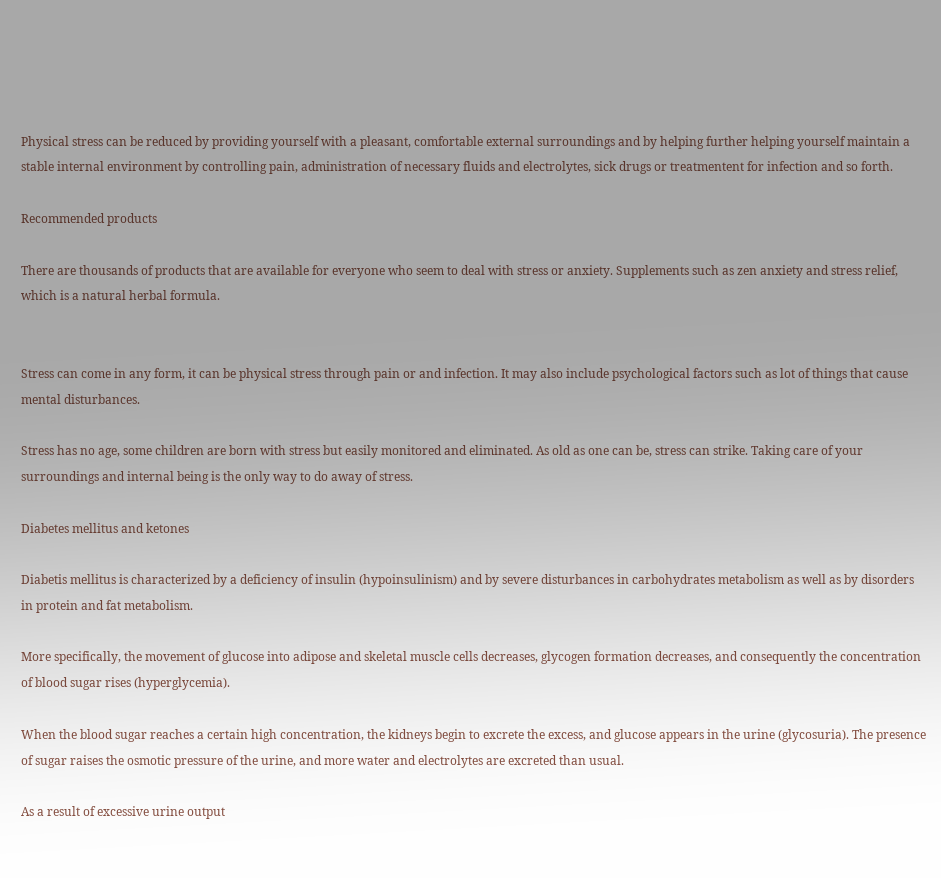Physical stress can be reduced by providing yourself with a pleasant, comfortable external surroundings and by helping further helping yourself maintain a stable internal environment by controlling pain, administration of necessary fluids and electrolytes, sick drugs or treatmentent for infection and so forth.

Recommended products

There are thousands of products that are available for everyone who seem to deal with stress or anxiety. Supplements such as zen anxiety and stress relief, which is a natural herbal formula.


Stress can come in any form, it can be physical stress through pain or and infection. It may also include psychological factors such as lot of things that cause mental disturbances.

Stress has no age, some children are born with stress but easily monitored and eliminated. As old as one can be, stress can strike. Taking care of your surroundings and internal being is the only way to do away of stress.

Diabetes mellitus and ketones

Diabetis mellitus is characterized by a deficiency of insulin (hypoinsulinism) and by severe disturbances in carbohydrates metabolism as well as by disorders in protein and fat metabolism.

More specifically, the movement of glucose into adipose and skeletal muscle cells decreases, glycogen formation decreases, and consequently the concentration of blood sugar rises (hyperglycemia).

When the blood sugar reaches a certain high concentration, the kidneys begin to excrete the excess, and glucose appears in the urine (glycosuria). The presence of sugar raises the osmotic pressure of the urine, and more water and electrolytes are excreted than usual.

As a result of excessive urine output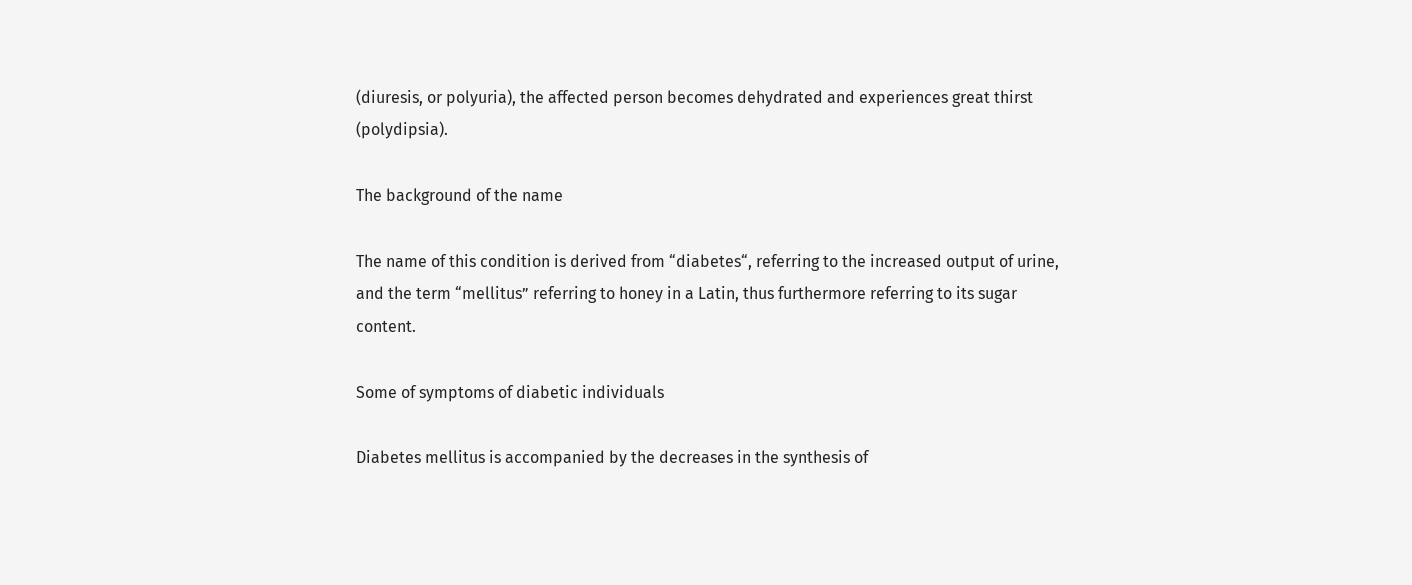(diuresis, or polyuria), the affected person becomes dehydrated and experiences great thirst (polydipsia).

The background of the name

The name of this condition is derived from “diabetes“, referring to the increased output of urine, and the term “mellitus” referring to honey in a Latin, thus furthermore referring to its sugar content.

Some of symptoms of diabetic individuals

Diabetes mellitus is accompanied by the decreases in the synthesis of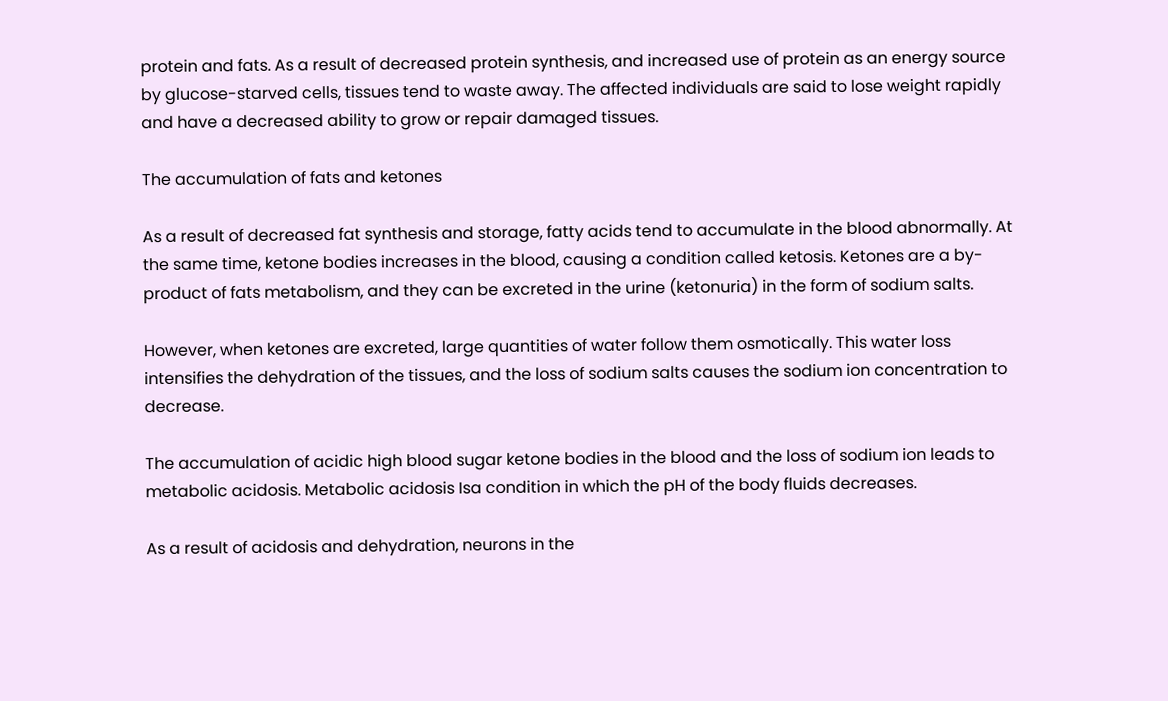protein and fats. As a result of decreased protein synthesis, and increased use of protein as an energy source by glucose-starved cells, tissues tend to waste away. The affected individuals are said to lose weight rapidly and have a decreased ability to grow or repair damaged tissues.

The accumulation of fats and ketones

As a result of decreased fat synthesis and storage, fatty acids tend to accumulate in the blood abnormally. At the same time, ketone bodies increases in the blood, causing a condition called ketosis. Ketones are a by-product of fats metabolism, and they can be excreted in the urine (ketonuria) in the form of sodium salts.

However, when ketones are excreted, large quantities of water follow them osmotically. This water loss intensifies the dehydration of the tissues, and the loss of sodium salts causes the sodium ion concentration to decrease.

The accumulation of acidic high blood sugar ketone bodies in the blood and the loss of sodium ion leads to metabolic acidosis. Metabolic acidosis Isa condition in which the pH of the body fluids decreases.

As a result of acidosis and dehydration, neurons in the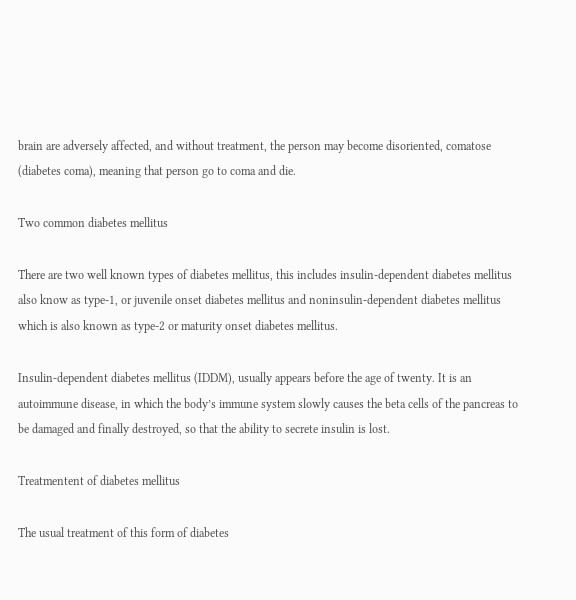brain are adversely affected, and without treatment, the person may become disoriented, comatose (diabetes coma), meaning that person go to coma and die.

Two common diabetes mellitus

There are two well known types of diabetes mellitus, this includes insulin-dependent diabetes mellitus also know as type-1, or juvenile onset diabetes mellitus and noninsulin-dependent diabetes mellitus which is also known as type-2 or maturity onset diabetes mellitus.

Insulin-dependent diabetes mellitus (IDDM), usually appears before the age of twenty. It is an autoimmune disease, in which the body’s immune system slowly causes the beta cells of the pancreas to be damaged and finally destroyed, so that the ability to secrete insulin is lost.

Treatmentent of diabetes mellitus

The usual treatment of this form of diabetes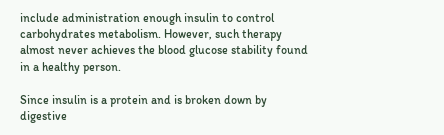include administration enough insulin to control carbohydrates metabolism. However, such therapy almost never achieves the blood glucose stability found in a healthy person.

Since insulin is a protein and is broken down by digestive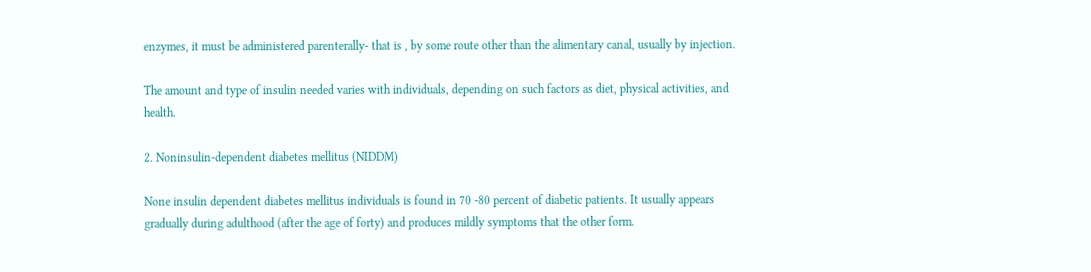enzymes, it must be administered parenterally- that is , by some route other than the alimentary canal, usually by injection.

The amount and type of insulin needed varies with individuals, depending on such factors as diet, physical activities, and health.

2. Noninsulin-dependent diabetes mellitus (NIDDM)

None insulin dependent diabetes mellitus individuals is found in 70 -80 percent of diabetic patients. It usually appears gradually during adulthood (after the age of forty) and produces mildly symptoms that the other form.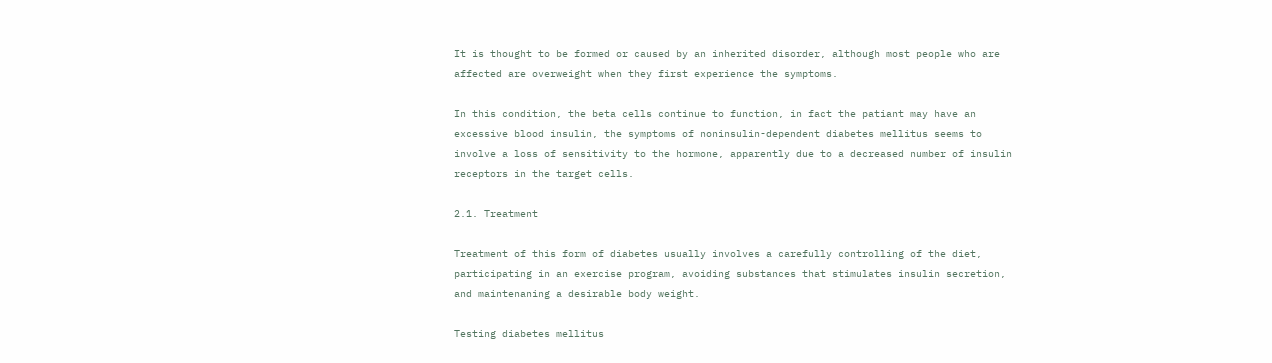It is thought to be formed or caused by an inherited disorder, although most people who are affected are overweight when they first experience the symptoms.

In this condition, the beta cells continue to function, in fact the patiant may have an excessive blood insulin, the symptoms of noninsulin-dependent diabetes mellitus seems to involve a loss of sensitivity to the hormone, apparently due to a decreased number of insulin receptors in the target cells.

2.1. Treatment

Treatment of this form of diabetes usually involves a carefully controlling of the diet, participating in an exercise program, avoiding substances that stimulates insulin secretion, and maintenaning a desirable body weight.

Testing diabetes mellitus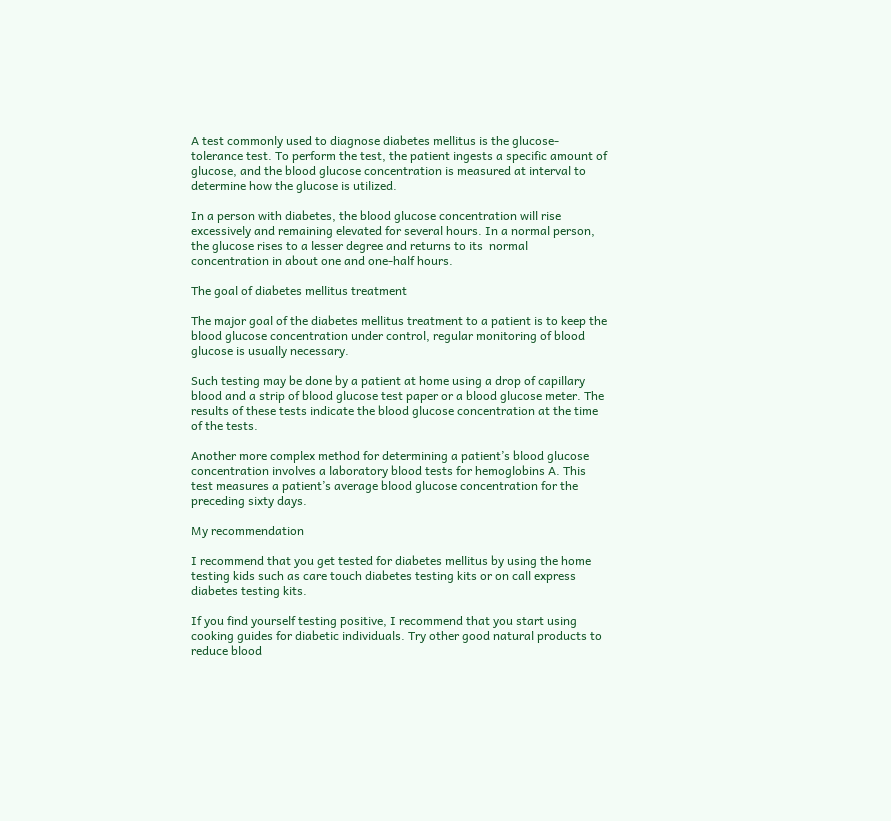A test commonly used to diagnose diabetes mellitus is the glucose-tolerance test. To perform the test, the patient ingests a specific amount of glucose, and the blood glucose concentration is measured at interval to determine how the glucose is utilized.

In a person with diabetes, the blood glucose concentration will rise excessively and remaining elevated for several hours. In a normal person, the glucose rises to a lesser degree and returns to its  normal concentration in about one and one-half hours.

The goal of diabetes mellitus treatment

The major goal of the diabetes mellitus treatment to a patient is to keep the blood glucose concentration under control, regular monitoring of blood glucose is usually necessary.

Such testing may be done by a patient at home using a drop of capillary blood and a strip of blood glucose test paper or a blood glucose meter. The results of these tests indicate the blood glucose concentration at the time of the tests.

Another more complex method for determining a patient’s blood glucose concentration involves a laboratory blood tests for hemoglobins A. This test measures a patient’s average blood glucose concentration for the preceding sixty days.

My recommendation

I recommend that you get tested for diabetes mellitus by using the home testing kids such as care touch diabetes testing kits or on call express diabetes testing kits.

If you find yourself testing positive, I recommend that you start using cooking guides for diabetic individuals. Try other good natural products to reduce blood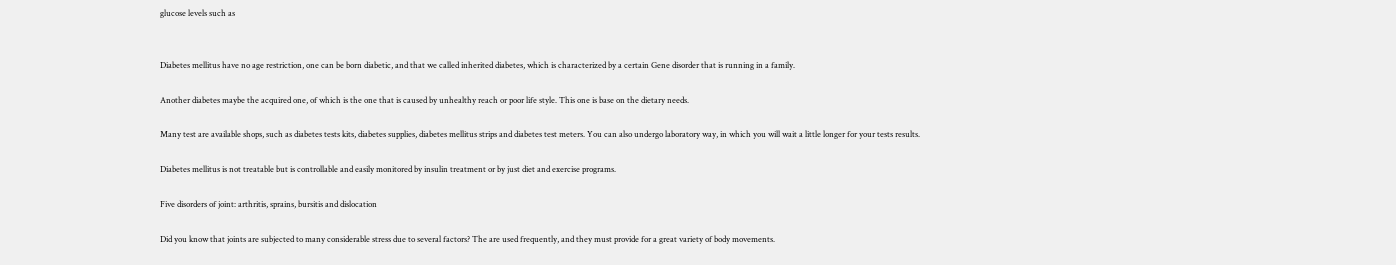glucose levels such as


Diabetes mellitus have no age restriction, one can be born diabetic, and that we called inherited diabetes, which is characterized by a certain Gene disorder that is running in a family.

Another diabetes maybe the acquired one, of which is the one that is caused by unhealthy reach or poor life style. This one is base on the dietary needs.

Many test are available shops, such as diabetes tests kits, diabetes supplies, diabetes mellitus strips and diabetes test meters. You can also undergo laboratory way, in which you will wait a little longer for your tests results.

Diabetes mellitus is not treatable but is controllable and easily monitored by insulin treatment or by just diet and exercise programs.

Five disorders of joint: arthritis, sprains, bursitis and dislocation

Did you know that joints are subjected to many considerable stress due to several factors? The are used frequently, and they must provide for a great variety of body movements.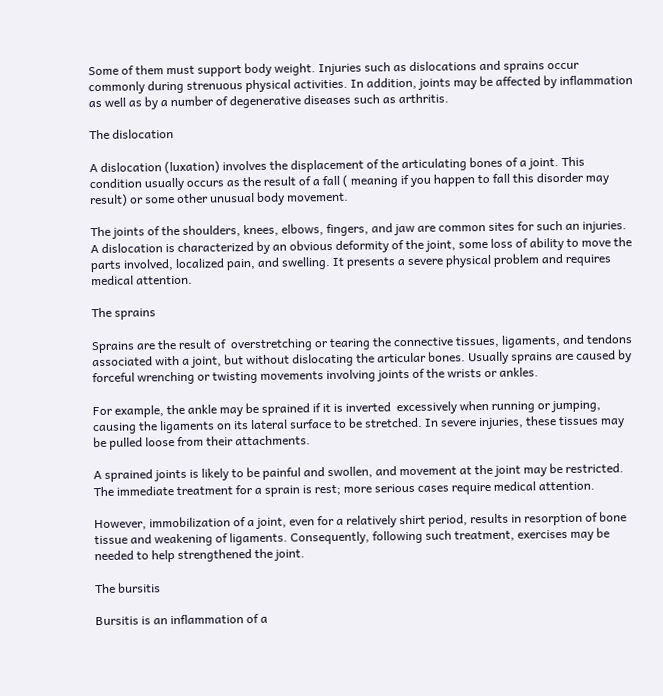Some of them must support body weight. Injuries such as dislocations and sprains occur commonly during strenuous physical activities. In addition, joints may be affected by inflammation as well as by a number of degenerative diseases such as arthritis.

The dislocation

A dislocation (luxation) involves the displacement of the articulating bones of a joint. This condition usually occurs as the result of a fall ( meaning if you happen to fall this disorder may result) or some other unusual body movement.

The joints of the shoulders, knees, elbows, fingers, and jaw are common sites for such an injuries. A dislocation is characterized by an obvious deformity of the joint, some loss of ability to move the parts involved, localized pain, and swelling. It presents a severe physical problem and requires medical attention.

The sprains

Sprains are the result of  overstretching or tearing the connective tissues, ligaments, and tendons associated with a joint, but without dislocating the articular bones. Usually sprains are caused by forceful wrenching or twisting movements involving joints of the wrists or ankles.

For example, the ankle may be sprained if it is inverted  excessively when running or jumping, causing the ligaments on its lateral surface to be stretched. In severe injuries, these tissues may be pulled loose from their attachments.

A sprained joints is likely to be painful and swollen, and movement at the joint may be restricted. The immediate treatment for a sprain is rest; more serious cases require medical attention.

However, immobilization of a joint, even for a relatively shirt period, results in resorption of bone tissue and weakening of ligaments. Consequently, following such treatment, exercises may be needed to help strengthened the joint.

The bursitis

Bursitis is an inflammation of a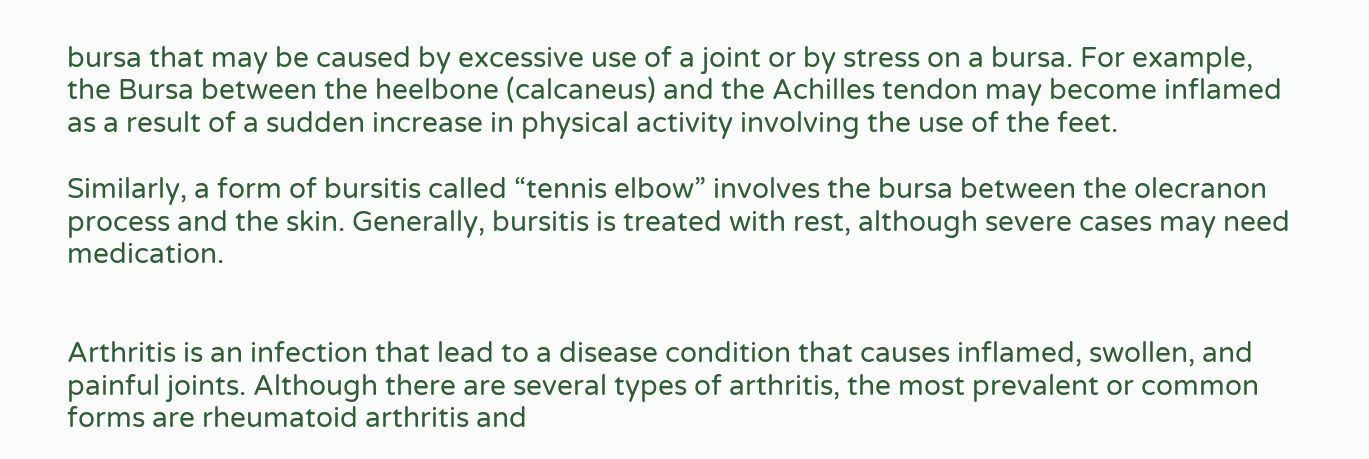bursa that may be caused by excessive use of a joint or by stress on a bursa. For example, the Bursa between the heelbone (calcaneus) and the Achilles tendon may become inflamed as a result of a sudden increase in physical activity involving the use of the feet.

Similarly, a form of bursitis called “tennis elbow” involves the bursa between the olecranon process and the skin. Generally, bursitis is treated with rest, although severe cases may need medication.


Arthritis is an infection that lead to a disease condition that causes inflamed, swollen, and painful joints. Although there are several types of arthritis, the most prevalent or common forms are rheumatoid arthritis and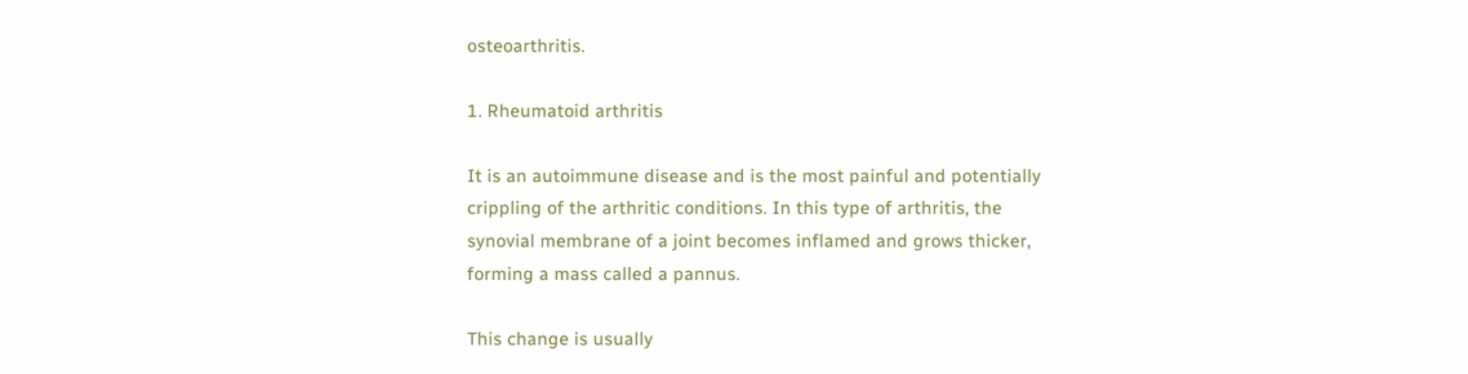osteoarthritis.

1. Rheumatoid arthritis

It is an autoimmune disease and is the most painful and potentially crippling of the arthritic conditions. In this type of arthritis, the synovial membrane of a joint becomes inflamed and grows thicker, forming a mass called a pannus.

This change is usually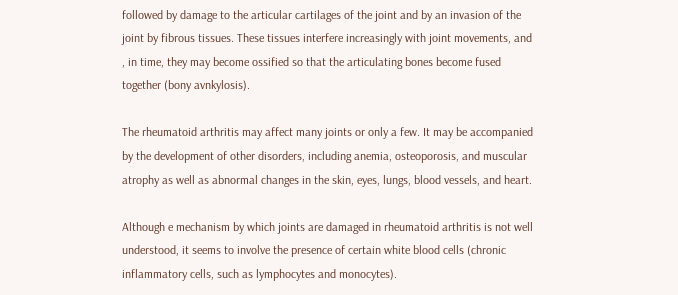followed by damage to the articular cartilages of the joint and by an invasion of the joint by fibrous tissues. These tissues interfere increasingly with joint movements, and , in time, they may become ossified so that the articulating bones become fused together (bony avnkylosis).

The rheumatoid arthritis may affect many joints or only a few. It may be accompanied by the development of other disorders, including anemia, osteoporosis, and muscular atrophy as well as abnormal changes in the skin, eyes, lungs, blood vessels, and heart.

Although e mechanism by which joints are damaged in rheumatoid arthritis is not well understood, it seems to involve the presence of certain white blood cells (chronic inflammatory cells, such as lymphocytes and monocytes).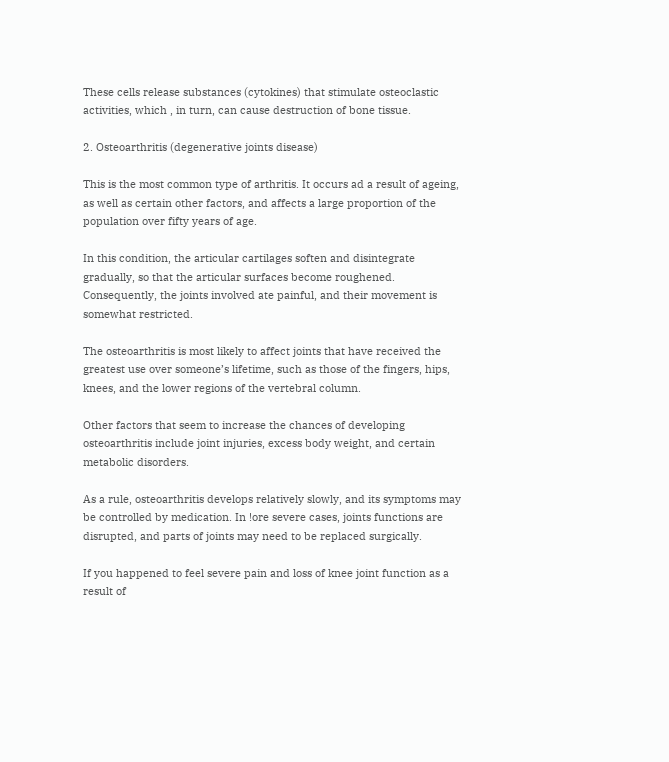These cells release substances (cytokines) that stimulate osteoclastic activities, which , in turn, can cause destruction of bone tissue.

2. Osteoarthritis (degenerative joints disease)

This is the most common type of arthritis. It occurs ad a result of ageing, as well as certain other factors, and affects a large proportion of the population over fifty years of age.

In this condition, the articular cartilages soften and disintegrate gradually, so that the articular surfaces become roughened. Consequently, the joints involved ate painful, and their movement is somewhat restricted.

The osteoarthritis is most likely to affect joints that have received the greatest use over someone’s lifetime, such as those of the fingers, hips, knees, and the lower regions of the vertebral column.

Other factors that seem to increase the chances of developing osteoarthritis include joint injuries, excess body weight, and certain metabolic disorders.

As a rule, osteoarthritis develops relatively slowly, and its symptoms may be controlled by medication. In !ore severe cases, joints functions are disrupted, and parts of joints may need to be replaced surgically.

If you happened to feel severe pain and loss of knee joint function as a result of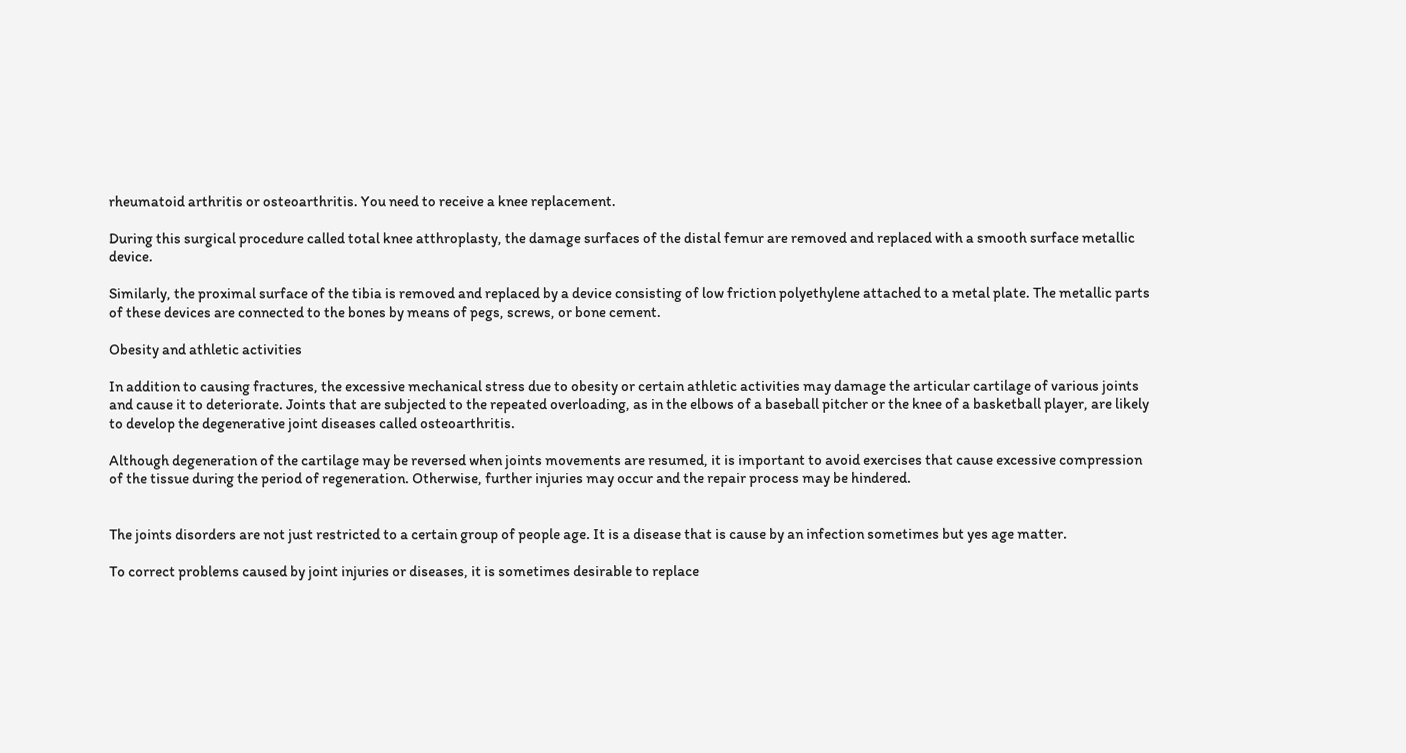rheumatoid arthritis or osteoarthritis. You need to receive a knee replacement.

During this surgical procedure called total knee atthroplasty, the damage surfaces of the distal femur are removed and replaced with a smooth surface metallic device.

Similarly, the proximal surface of the tibia is removed and replaced by a device consisting of low friction polyethylene attached to a metal plate. The metallic parts of these devices are connected to the bones by means of pegs, screws, or bone cement.

Obesity and athletic activities

In addition to causing fractures, the excessive mechanical stress due to obesity or certain athletic activities may damage the articular cartilage of various joints and cause it to deteriorate. Joints that are subjected to the repeated overloading, as in the elbows of a baseball pitcher or the knee of a basketball player, are likely to develop the degenerative joint diseases called osteoarthritis.

Although degeneration of the cartilage may be reversed when joints movements are resumed, it is important to avoid exercises that cause excessive compression of the tissue during the period of regeneration. Otherwise, further injuries may occur and the repair process may be hindered.


The joints disorders are not just restricted to a certain group of people age. It is a disease that is cause by an infection sometimes but yes age matter.

To correct problems caused by joint injuries or diseases, it is sometimes desirable to replace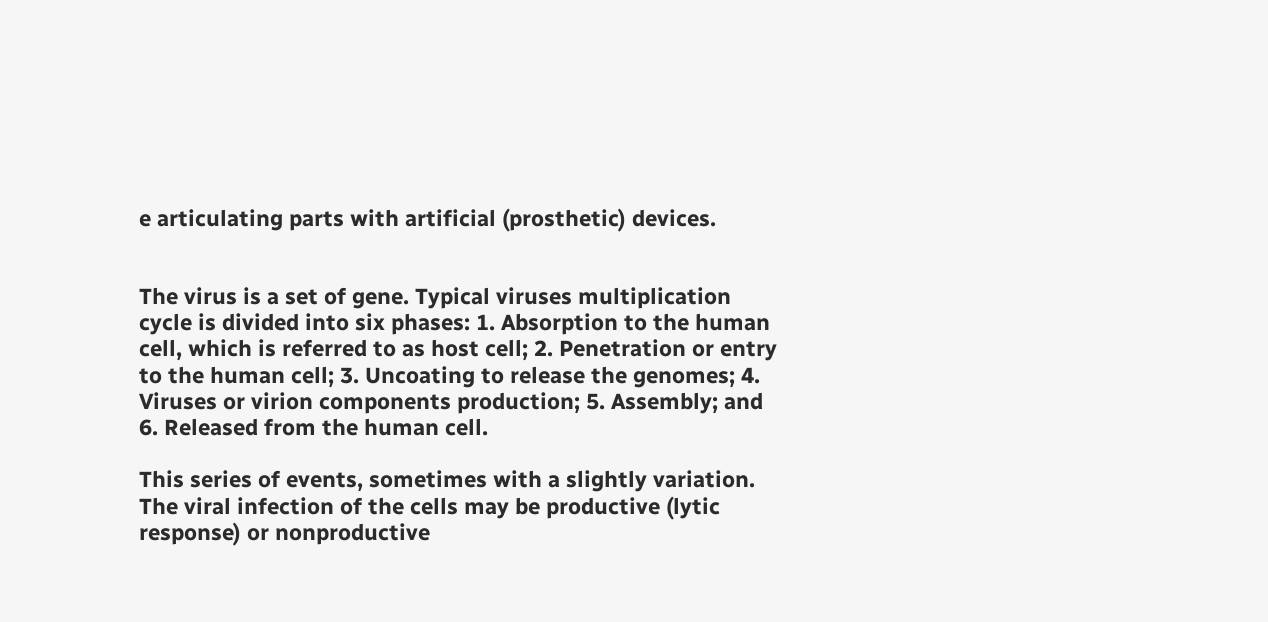e articulating parts with artificial (prosthetic) devices.


The virus is a set of gene. Typical viruses multiplication cycle is divided into six phases: 1. Absorption to the human cell, which is referred to as host cell; 2. Penetration or entry to the human cell; 3. Uncoating to release the genomes; 4. Viruses or virion components production; 5. Assembly; and 6. Released from the human cell.

This series of events, sometimes with a slightly variation. The viral infection of the cells may be productive (lytic response) or nonproductive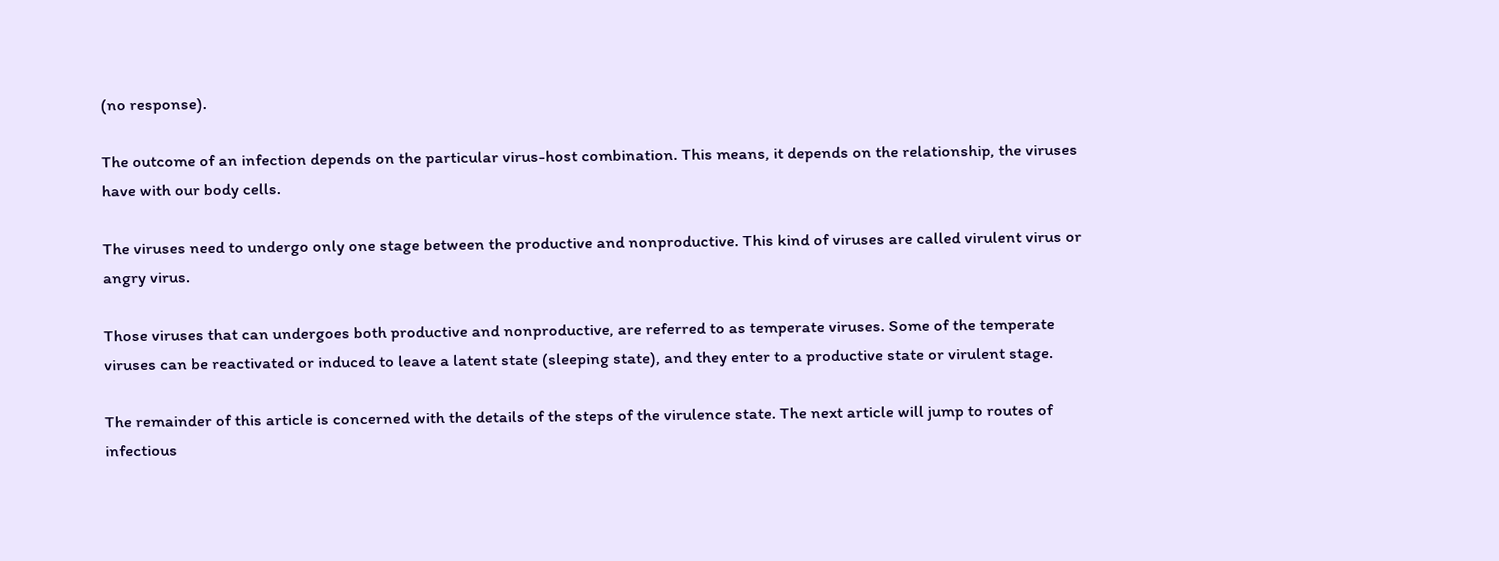(no response).

The outcome of an infection depends on the particular virus-host combination. This means, it depends on the relationship, the viruses have with our body cells.

The viruses need to undergo only one stage between the productive and nonproductive. This kind of viruses are called virulent virus or angry virus.

Those viruses that can undergoes both productive and nonproductive, are referred to as temperate viruses. Some of the temperate viruses can be reactivated or induced to leave a latent state (sleeping state), and they enter to a productive state or virulent stage.

The remainder of this article is concerned with the details of the steps of the virulence state. The next article will jump to routes of infectious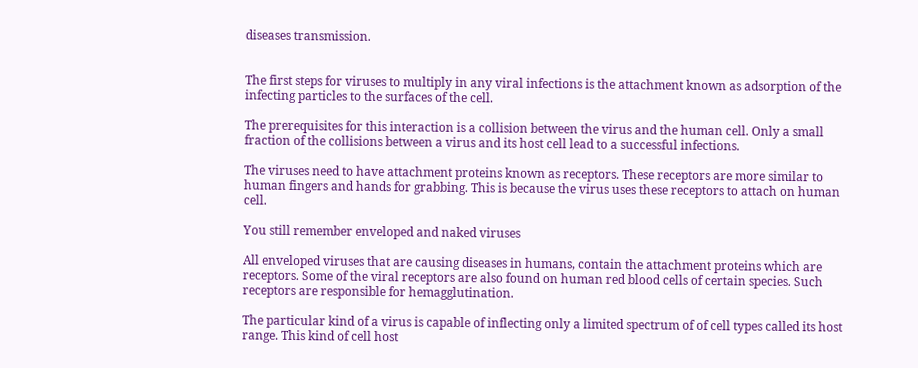diseases transmission.


The first steps for viruses to multiply in any viral infections is the attachment known as adsorption of the infecting particles to the surfaces of the cell.

The prerequisites for this interaction is a collision between the virus and the human cell. Only a small fraction of the collisions between a virus and its host cell lead to a successful infections.

The viruses need to have attachment proteins known as receptors. These receptors are more similar to human fingers and hands for grabbing. This is because the virus uses these receptors to attach on human cell.

You still remember enveloped and naked viruses

All enveloped viruses that are causing diseases in humans, contain the attachment proteins which are receptors. Some of the viral receptors are also found on human red blood cells of certain species. Such receptors are responsible for hemagglutination.

The particular kind of a virus is capable of inflecting only a limited spectrum of of cell types called its host range. This kind of cell host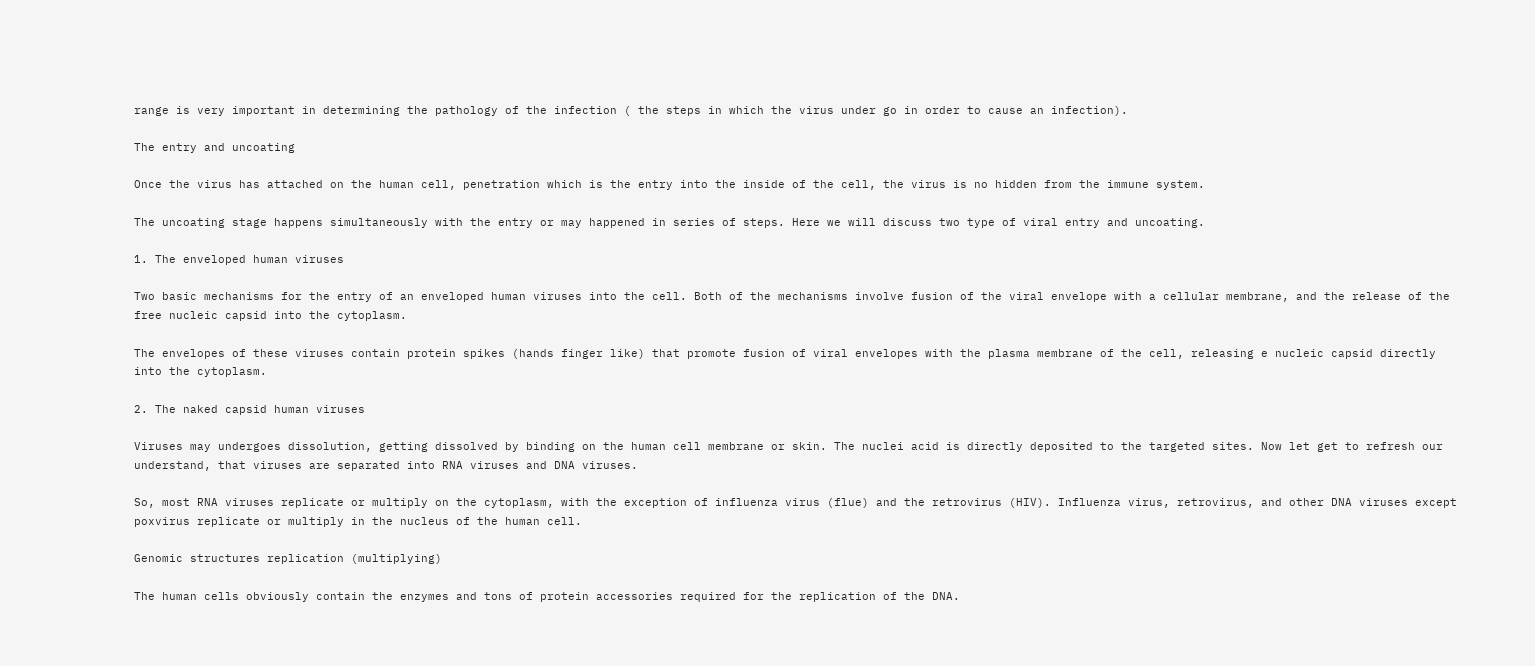range is very important in determining the pathology of the infection ( the steps in which the virus under go in order to cause an infection).

The entry and uncoating

Once the virus has attached on the human cell, penetration which is the entry into the inside of the cell, the virus is no hidden from the immune system.

The uncoating stage happens simultaneously with the entry or may happened in series of steps. Here we will discuss two type of viral entry and uncoating.

1. The enveloped human viruses

Two basic mechanisms for the entry of an enveloped human viruses into the cell. Both of the mechanisms involve fusion of the viral envelope with a cellular membrane, and the release of the free nucleic capsid into the cytoplasm.

The envelopes of these viruses contain protein spikes (hands finger like) that promote fusion of viral envelopes with the plasma membrane of the cell, releasing e nucleic capsid directly into the cytoplasm.

2. The naked capsid human viruses

Viruses may undergoes dissolution, getting dissolved by binding on the human cell membrane or skin. The nuclei acid is directly deposited to the targeted sites. Now let get to refresh our understand, that viruses are separated into RNA viruses and DNA viruses.

So, most RNA viruses replicate or multiply on the cytoplasm, with the exception of influenza virus (flue) and the retrovirus (HIV). Influenza virus, retrovirus, and other DNA viruses except poxvirus replicate or multiply in the nucleus of the human cell.

Genomic structures replication (multiplying)

The human cells obviously contain the enzymes and tons of protein accessories required for the replication of the DNA.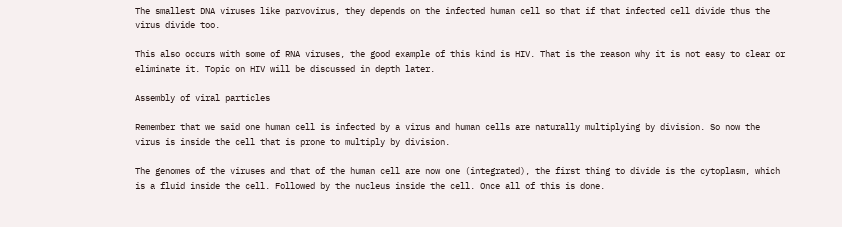The smallest DNA viruses like parvovirus, they depends on the infected human cell so that if that infected cell divide thus the virus divide too.

This also occurs with some of RNA viruses, the good example of this kind is HIV. That is the reason why it is not easy to clear or eliminate it. Topic on HIV will be discussed in depth later.

Assembly of viral particles

Remember that we said one human cell is infected by a virus and human cells are naturally multiplying by division. So now the virus is inside the cell that is prone to multiply by division.

The genomes of the viruses and that of the human cell are now one (integrated), the first thing to divide is the cytoplasm, which is a fluid inside the cell. Followed by the nucleus inside the cell. Once all of this is done.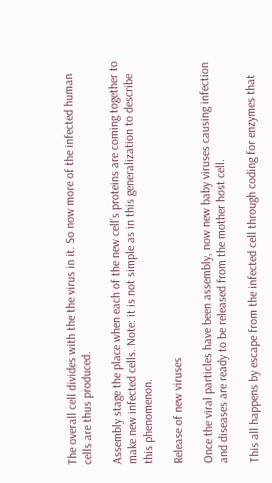The overall cell divides with the the virus in it. So now more of the infected human cells are thus produced.

Assembly stage the place when each of the new cell’s proteins are coming together to make new infected cells. Note: it is not simple as in this generalization to describe this phenomenon.

Release of new viruses

Once the viral particles have been assembly, now new baby viruses causing infection and diseases are ready to be released from the mother host cell.

This all happens by escape from the infected cell through coding for enzymes that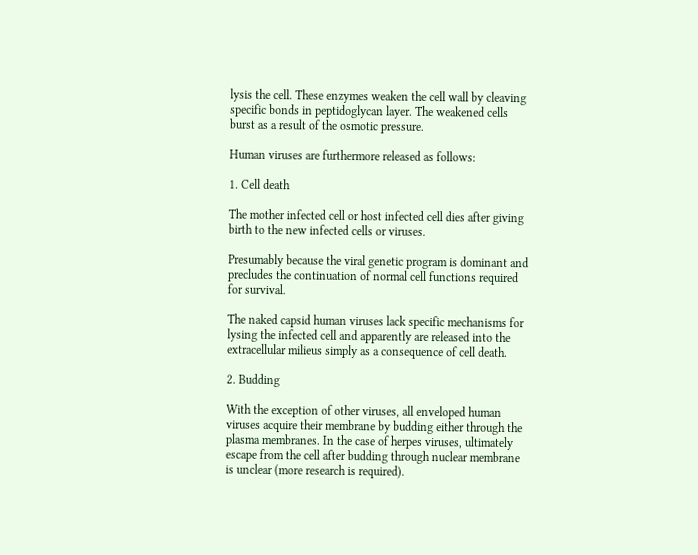lysis the cell. These enzymes weaken the cell wall by cleaving specific bonds in peptidoglycan layer. The weakened cells burst as a result of the osmotic pressure.

Human viruses are furthermore released as follows:

1. Cell death

The mother infected cell or host infected cell dies after giving birth to the new infected cells or viruses.

Presumably because the viral genetic program is dominant and precludes the continuation of normal cell functions required for survival.

The naked capsid human viruses lack specific mechanisms for lysing the infected cell and apparently are released into the extracellular milieus simply as a consequence of cell death.

2. Budding

With the exception of other viruses, all enveloped human viruses acquire their membrane by budding either through the plasma membranes. In the case of herpes viruses, ultimately escape from the cell after budding through nuclear membrane is unclear (more research is required).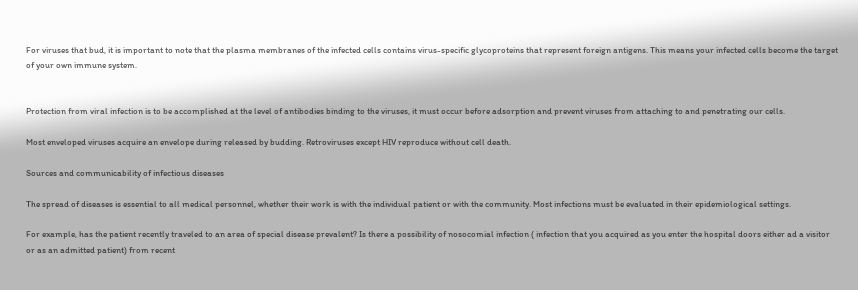For viruses that bud, it is important to note that the plasma membranes of the infected cells contains virus-specific glycoproteins that represent foreign antigens. This means your infected cells become the target of your own immune system.


Protection from viral infection is to be accomplished at the level of antibodies binding to the viruses, it must occur before adsorption and prevent viruses from attaching to and penetrating our cells.

Most enveloped viruses acquire an envelope during released by budding. Retroviruses except HIV reproduce without cell death.

Sources and communicability of infectious diseases

The spread of diseases is essential to all medical personnel, whether their work is with the individual patient or with the community. Most infections must be evaluated in their epidemiological settings.

For example, has the patient recently traveled to an area of special disease prevalent? Is there a possibility of nosocomial infection ( infection that you acquired as you enter the hospital doors either ad a visitor or as an admitted patient) from recent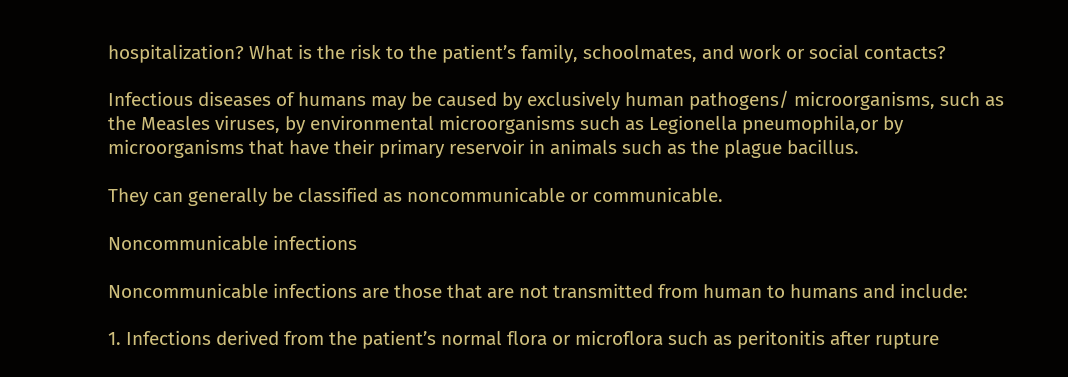hospitalization? What is the risk to the patient’s family, schoolmates, and work or social contacts?

Infectious diseases of humans may be caused by exclusively human pathogens/ microorganisms, such as the Measles viruses, by environmental microorganisms such as Legionella pneumophila,or by microorganisms that have their primary reservoir in animals such as the plague bacillus.

They can generally be classified as noncommunicable or communicable.

Noncommunicable infections

Noncommunicable infections are those that are not transmitted from human to humans and include:

1. Infections derived from the patient’s normal flora or microflora such as peritonitis after rupture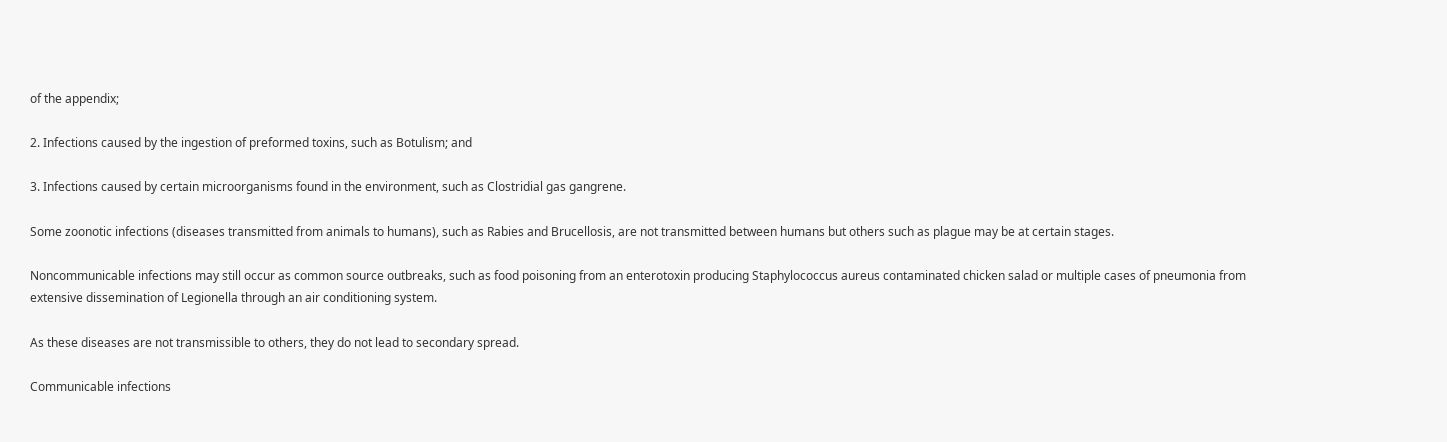of the appendix;

2. Infections caused by the ingestion of preformed toxins, such as Botulism; and

3. Infections caused by certain microorganisms found in the environment, such as Clostridial gas gangrene.

Some zoonotic infections (diseases transmitted from animals to humans), such as Rabies and Brucellosis, are not transmitted between humans but others such as plague may be at certain stages.

Noncommunicable infections may still occur as common source outbreaks, such as food poisoning from an enterotoxin producing Staphylococcus aureus contaminated chicken salad or multiple cases of pneumonia from extensive dissemination of Legionella through an air conditioning system.

As these diseases are not transmissible to others, they do not lead to secondary spread.

Communicable infections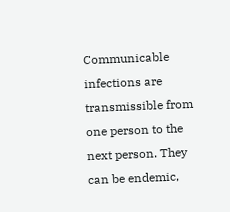Communicable infections are transmissible from one person to the next person. They can be endemic,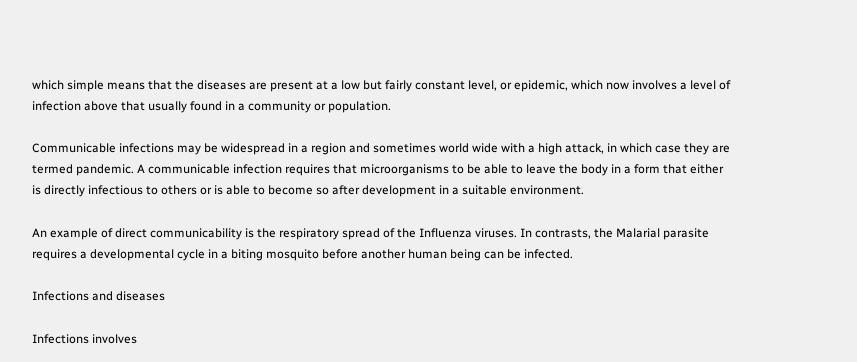which simple means that the diseases are present at a low but fairly constant level, or epidemic, which now involves a level of infection above that usually found in a community or population.

Communicable infections may be widespread in a region and sometimes world wide with a high attack, in which case they are termed pandemic. A communicable infection requires that microorganisms to be able to leave the body in a form that either is directly infectious to others or is able to become so after development in a suitable environment.

An example of direct communicability is the respiratory spread of the Influenza viruses. In contrasts, the Malarial parasite requires a developmental cycle in a biting mosquito before another human being can be infected.

Infections and diseases

Infections involves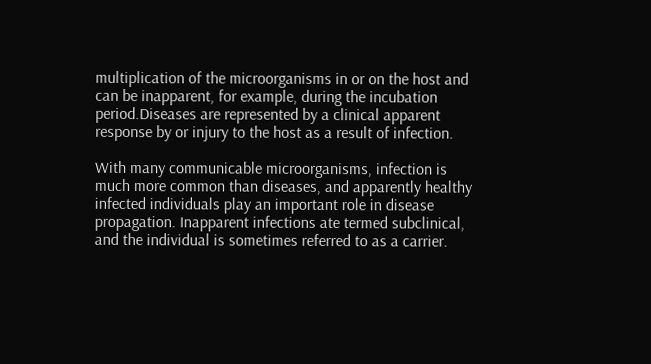multiplication of the microorganisms in or on the host and can be inapparent, for example, during the incubation period.Diseases are represented by a clinical apparent response by or injury to the host as a result of infection.

With many communicable microorganisms, infection is much more common than diseases, and apparently healthy infected individuals play an important role in disease propagation. Inapparent infections ate termed subclinical, and the individual is sometimes referred to as a carrier.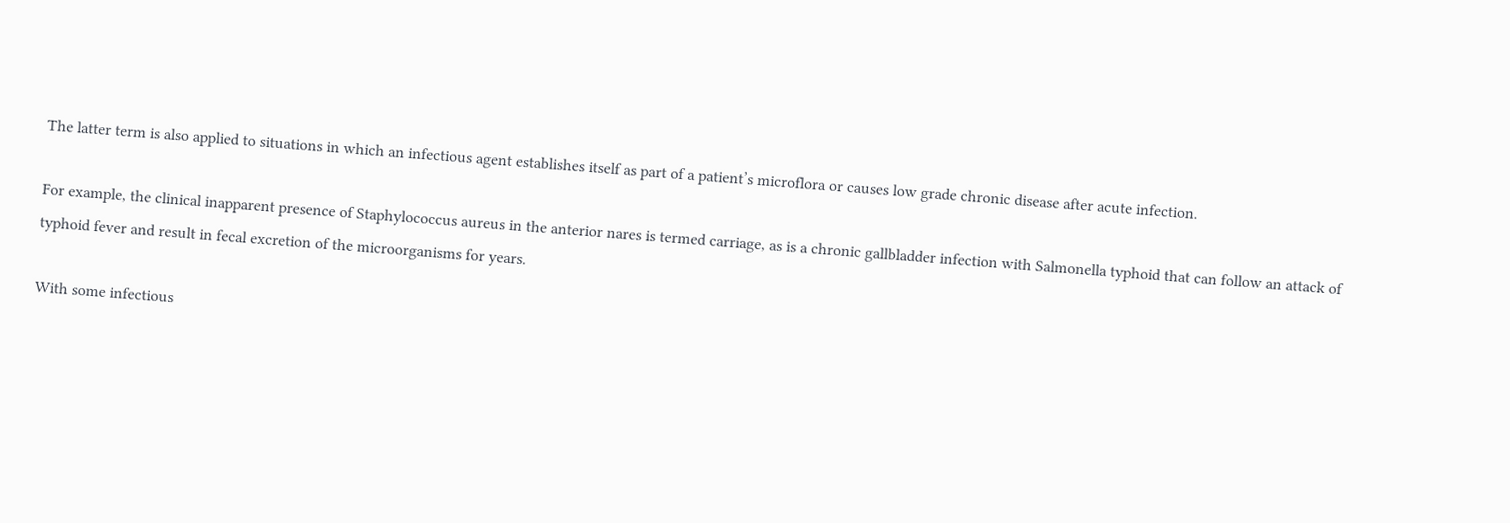The latter term is also applied to situations in which an infectious agent establishes itself as part of a patient’s microflora or causes low grade chronic disease after acute infection.

For example, the clinical inapparent presence of Staphylococcus aureus in the anterior nares is termed carriage, as is a chronic gallbladder infection with Salmonella typhoid that can follow an attack of typhoid fever and result in fecal excretion of the microorganisms for years.

With some infectious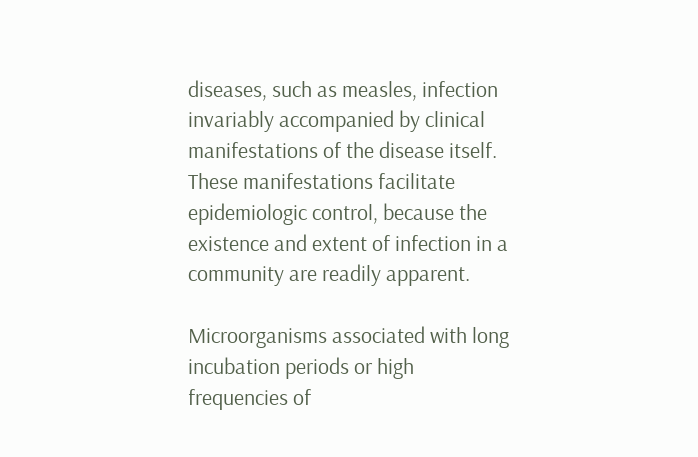diseases, such as measles, infection invariably accompanied by clinical manifestations of the disease itself. These manifestations facilitate epidemiologic control, because the existence and extent of infection in a community are readily apparent.

Microorganisms associated with long incubation periods or high frequencies of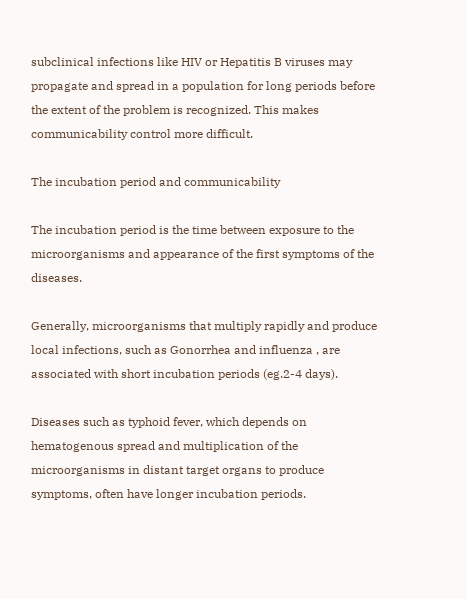subclinical infections like HIV or Hepatitis B viruses may propagate and spread in a population for long periods before the extent of the problem is recognized. This makes communicability control more difficult.

The incubation period and communicability

The incubation period is the time between exposure to the microorganisms and appearance of the first symptoms of the diseases.

Generally, microorganisms that multiply rapidly and produce local infections, such as Gonorrhea and influenza , are associated with short incubation periods (eg.2-4 days).

Diseases such as typhoid fever, which depends on hematogenous spread and multiplication of the microorganisms in distant target organs to produce symptoms, often have longer incubation periods.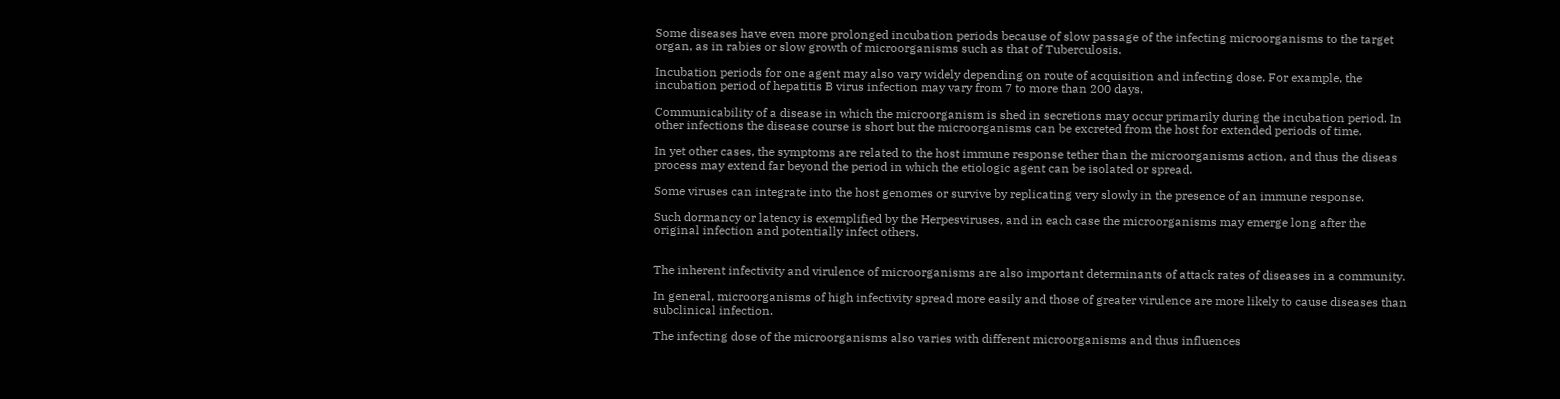Some diseases have even more prolonged incubation periods because of slow passage of the infecting microorganisms to the target organ, as in rabies or slow growth of microorganisms such as that of Tuberculosis.

Incubation periods for one agent may also vary widely depending on route of acquisition and infecting dose. For example, the incubation period of hepatitis B virus infection may vary from 7 to more than 200 days.

Communicability of a disease in which the microorganism is shed in secretions may occur primarily during the incubation period. In other infections the disease course is short but the microorganisms can be excreted from the host for extended periods of time.

In yet other cases, the symptoms are related to the host immune response tether than the microorganisms action, and thus the diseas process may extend far beyond the period in which the etiologic agent can be isolated or spread.

Some viruses can integrate into the host genomes or survive by replicating very slowly in the presence of an immune response.

Such dormancy or latency is exemplified by the Herpesviruses, and in each case the microorganisms may emerge long after the original infection and potentially infect others.


The inherent infectivity and virulence of microorganisms are also important determinants of attack rates of diseases in a community.

In general, microorganisms of high infectivity spread more easily and those of greater virulence are more likely to cause diseases than subclinical infection.

The infecting dose of the microorganisms also varies with different microorganisms and thus influences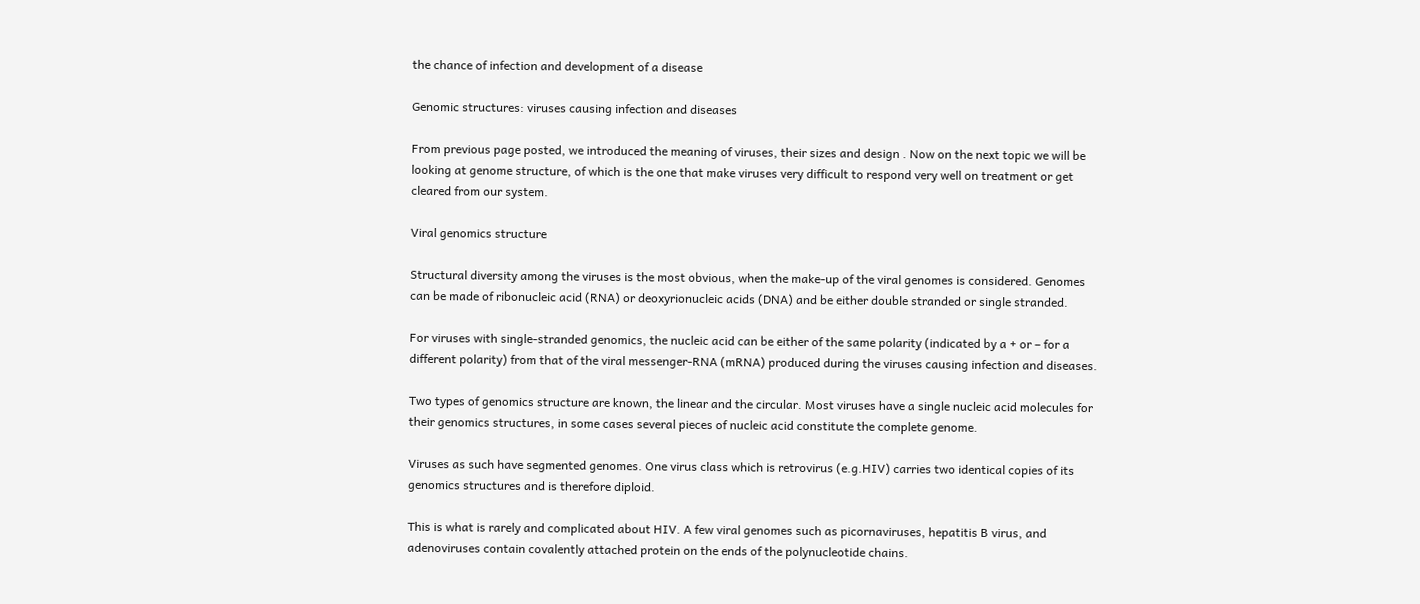the chance of infection and development of a disease

Genomic structures: viruses causing infection and diseases

From previous page posted, we introduced the meaning of viruses, their sizes and design . Now on the next topic we will be looking at genome structure, of which is the one that make viruses very difficult to respond very well on treatment or get cleared from our system.

Viral genomics structure

Structural diversity among the viruses is the most obvious, when the make-up of the viral genomes is considered. Genomes can be made of ribonucleic acid (RNA) or deoxyrionucleic acids (DNA) and be either double stranded or single stranded.

For viruses with single-stranded genomics, the nucleic acid can be either of the same polarity (indicated by a + or – for a different polarity) from that of the viral messenger-RNA (mRNA) produced during the viruses causing infection and diseases.

Two types of genomics structure are known, the linear and the circular. Most viruses have a single nucleic acid molecules for their genomics structures, in some cases several pieces of nucleic acid constitute the complete genome.

Viruses as such have segmented genomes. One virus class which is retrovirus (e.g.HIV) carries two identical copies of its genomics structures and is therefore diploid.

This is what is rarely and complicated about HIV. A few viral genomes such as picornaviruses, hepatitis B virus, and adenoviruses contain covalently attached protein on the ends of the polynucleotide chains.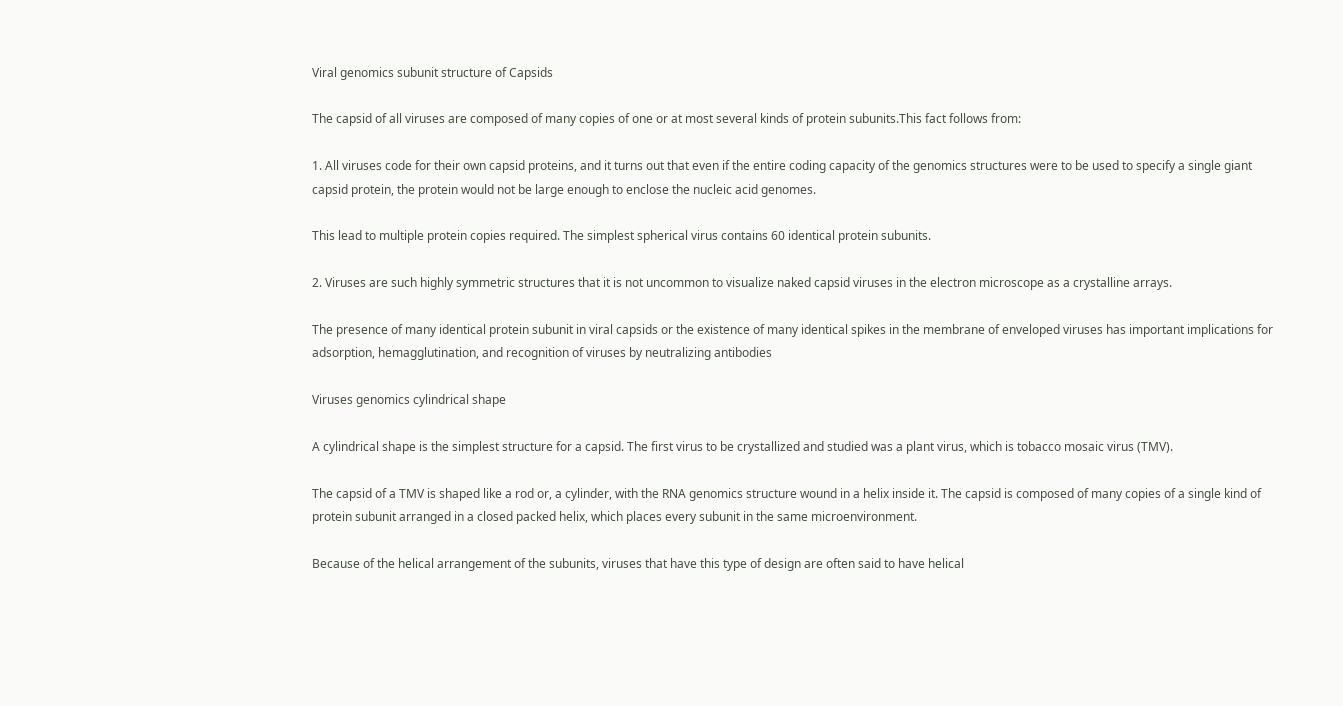Viral genomics subunit structure of Capsids

The capsid of all viruses are composed of many copies of one or at most several kinds of protein subunits.This fact follows from:

1. All viruses code for their own capsid proteins, and it turns out that even if the entire coding capacity of the genomics structures were to be used to specify a single giant capsid protein, the protein would not be large enough to enclose the nucleic acid genomes.

This lead to multiple protein copies required. The simplest spherical virus contains 60 identical protein subunits.

2. Viruses are such highly symmetric structures that it is not uncommon to visualize naked capsid viruses in the electron microscope as a crystalline arrays.

The presence of many identical protein subunit in viral capsids or the existence of many identical spikes in the membrane of enveloped viruses has important implications for adsorption, hemagglutination, and recognition of viruses by neutralizing antibodies

Viruses genomics cylindrical shape

A cylindrical shape is the simplest structure for a capsid. The first virus to be crystallized and studied was a plant virus, which is tobacco mosaic virus (TMV).

The capsid of a TMV is shaped like a rod or, a cylinder, with the RNA genomics structure wound in a helix inside it. The capsid is composed of many copies of a single kind of protein subunit arranged in a closed packed helix, which places every subunit in the same microenvironment.

Because of the helical arrangement of the subunits, viruses that have this type of design are often said to have helical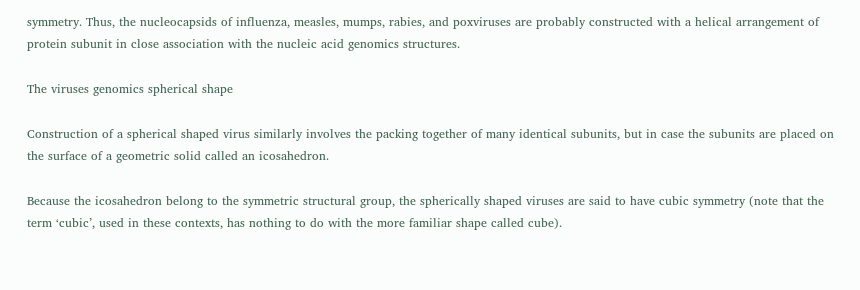symmetry. Thus, the nucleocapsids of influenza, measles, mumps, rabies, and poxviruses are probably constructed with a helical arrangement of protein subunit in close association with the nucleic acid genomics structures.

The viruses genomics spherical shape

Construction of a spherical shaped virus similarly involves the packing together of many identical subunits, but in case the subunits are placed on the surface of a geometric solid called an icosahedron.

Because the icosahedron belong to the symmetric structural group, the spherically shaped viruses are said to have cubic symmetry (note that the term ‘cubic’, used in these contexts, has nothing to do with the more familiar shape called cube).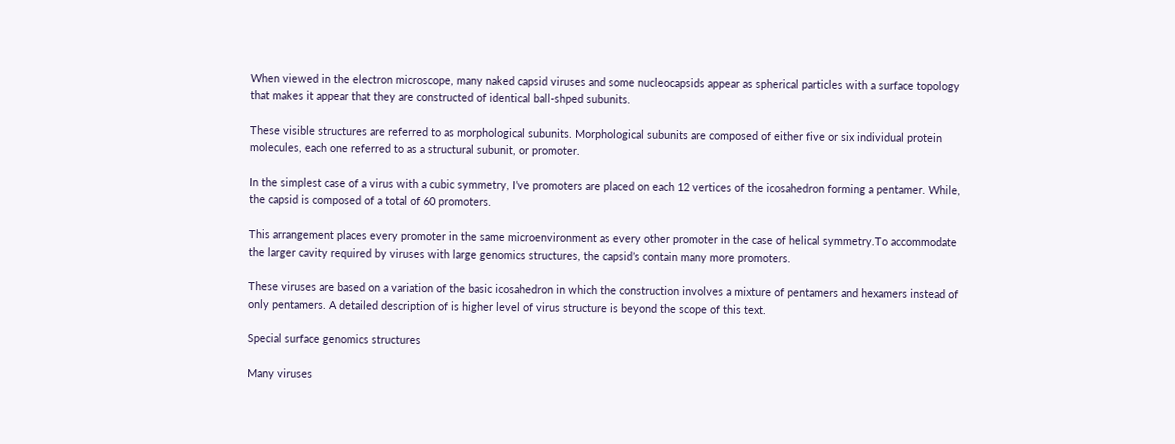When viewed in the electron microscope, many naked capsid viruses and some nucleocapsids appear as spherical particles with a surface topology that makes it appear that they are constructed of identical ball-shped subunits.

These visible structures are referred to as morphological subunits. Morphological subunits are composed of either five or six individual protein molecules, each one referred to as a structural subunit, or promoter.

In the simplest case of a virus with a cubic symmetry, I’ve promoters are placed on each 12 vertices of the icosahedron forming a pentamer. While, the capsid is composed of a total of 60 promoters.

This arrangement places every promoter in the same microenvironment as every other promoter in the case of helical symmetry.To accommodate the larger cavity required by viruses with large genomics structures, the capsid’s contain many more promoters.

These viruses are based on a variation of the basic icosahedron in which the construction involves a mixture of pentamers and hexamers instead of only pentamers. A detailed description of is higher level of virus structure is beyond the scope of this text.

Special surface genomics structures

Many viruses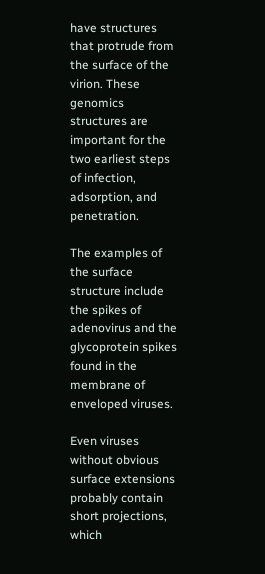have structures that protrude from the surface of the virion. These genomics structures are important for the two earliest steps of infection, adsorption, and penetration.

The examples of the surface structure include the spikes of adenovirus and the glycoprotein spikes found in the membrane of enveloped viruses.

Even viruses without obvious surface extensions probably contain short projections, which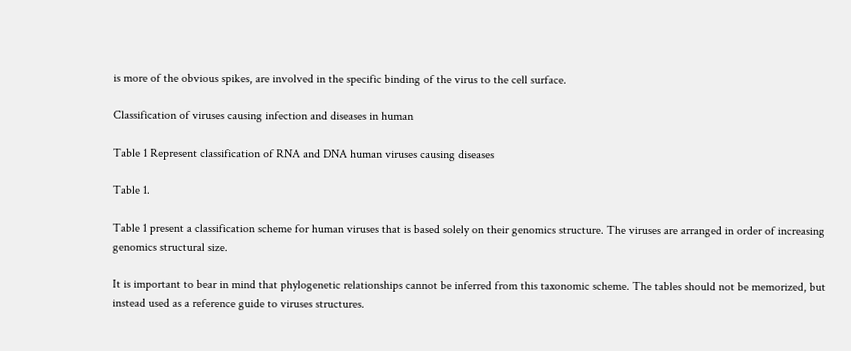is more of the obvious spikes, are involved in the specific binding of the virus to the cell surface.

Classification of viruses causing infection and diseases in human

Table 1 Represent classification of RNA and DNA human viruses causing diseases

Table 1.

Table 1 present a classification scheme for human viruses that is based solely on their genomics structure. The viruses are arranged in order of increasing genomics structural size.

It is important to bear in mind that phylogenetic relationships cannot be inferred from this taxonomic scheme. The tables should not be memorized, but instead used as a reference guide to viruses structures.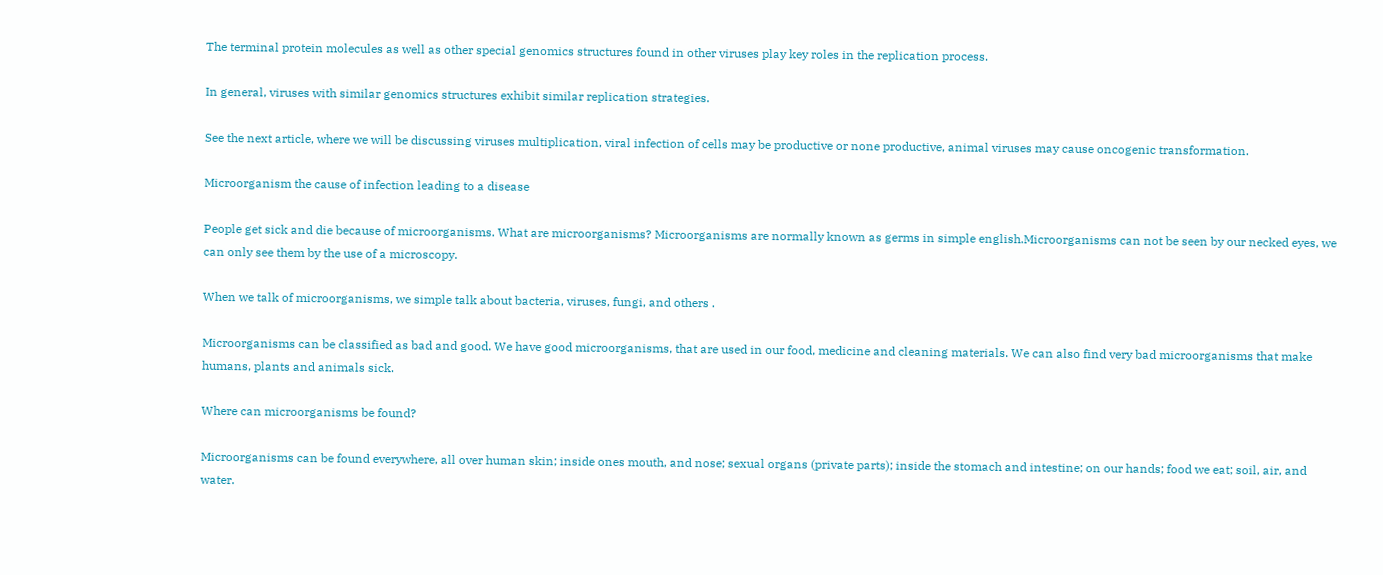The terminal protein molecules as well as other special genomics structures found in other viruses play key roles in the replication process.

In general, viruses with similar genomics structures exhibit similar replication strategies.

See the next article, where we will be discussing viruses multiplication, viral infection of cells may be productive or none productive, animal viruses may cause oncogenic transformation.

Microorganism the cause of infection leading to a disease

People get sick and die because of microorganisms. What are microorganisms? Microorganisms are normally known as germs in simple english.Microorganisms can not be seen by our necked eyes, we can only see them by the use of a microscopy.

When we talk of microorganisms, we simple talk about bacteria, viruses, fungi, and others .

Microorganisms can be classified as bad and good. We have good microorganisms, that are used in our food, medicine and cleaning materials. We can also find very bad microorganisms that make humans, plants and animals sick.

Where can microorganisms be found?

Microorganisms can be found everywhere, all over human skin; inside ones mouth, and nose; sexual organs (private parts); inside the stomach and intestine; on our hands; food we eat; soil, air, and water.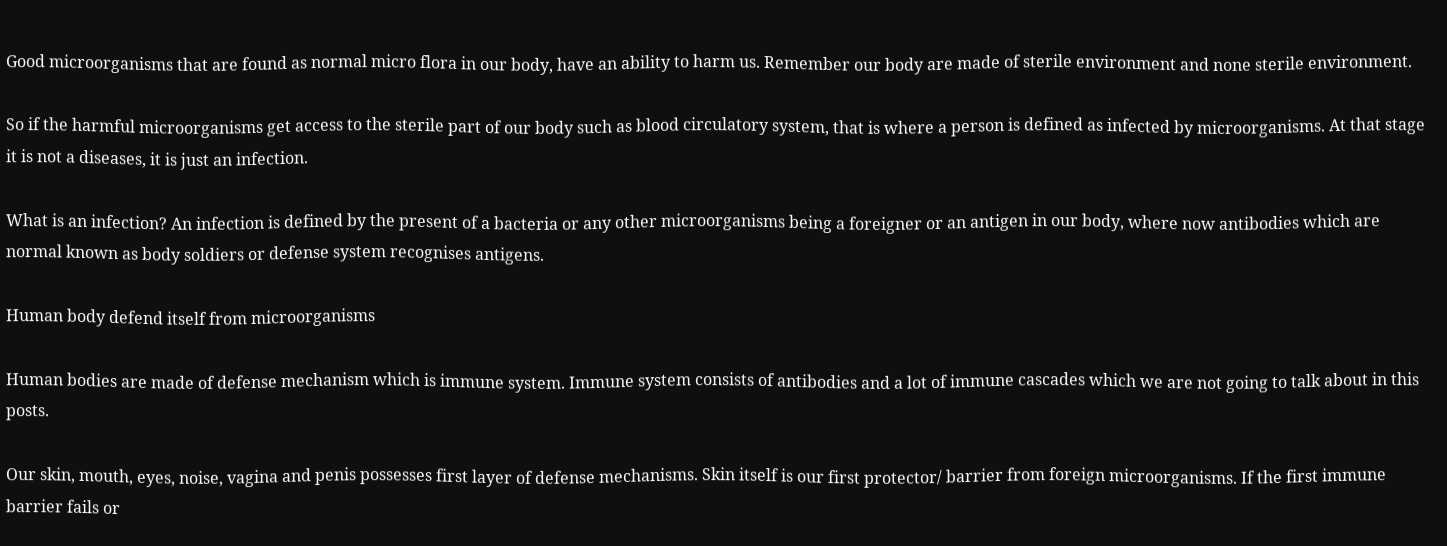Good microorganisms that are found as normal micro flora in our body, have an ability to harm us. Remember our body are made of sterile environment and none sterile environment.

So if the harmful microorganisms get access to the sterile part of our body such as blood circulatory system, that is where a person is defined as infected by microorganisms. At that stage it is not a diseases, it is just an infection.

What is an infection? An infection is defined by the present of a bacteria or any other microorganisms being a foreigner or an antigen in our body, where now antibodies which are normal known as body soldiers or defense system recognises antigens.

Human body defend itself from microorganisms

Human bodies are made of defense mechanism which is immune system. Immune system consists of antibodies and a lot of immune cascades which we are not going to talk about in this posts.

Our skin, mouth, eyes, noise, vagina and penis possesses first layer of defense mechanisms. Skin itself is our first protector/ barrier from foreign microorganisms. If the first immune barrier fails or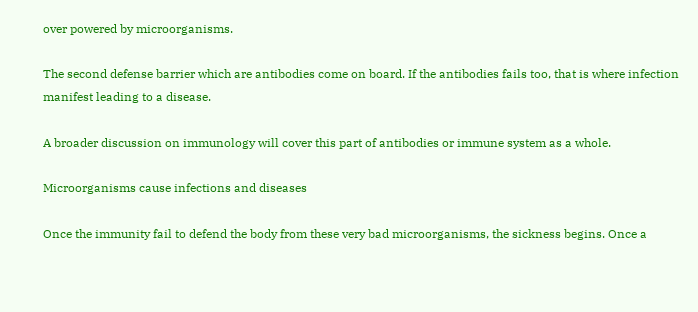over powered by microorganisms.

The second defense barrier which are antibodies come on board. If the antibodies fails too, that is where infection manifest leading to a disease.

A broader discussion on immunology will cover this part of antibodies or immune system as a whole.

Microorganisms cause infections and diseases

Once the immunity fail to defend the body from these very bad microorganisms, the sickness begins. Once a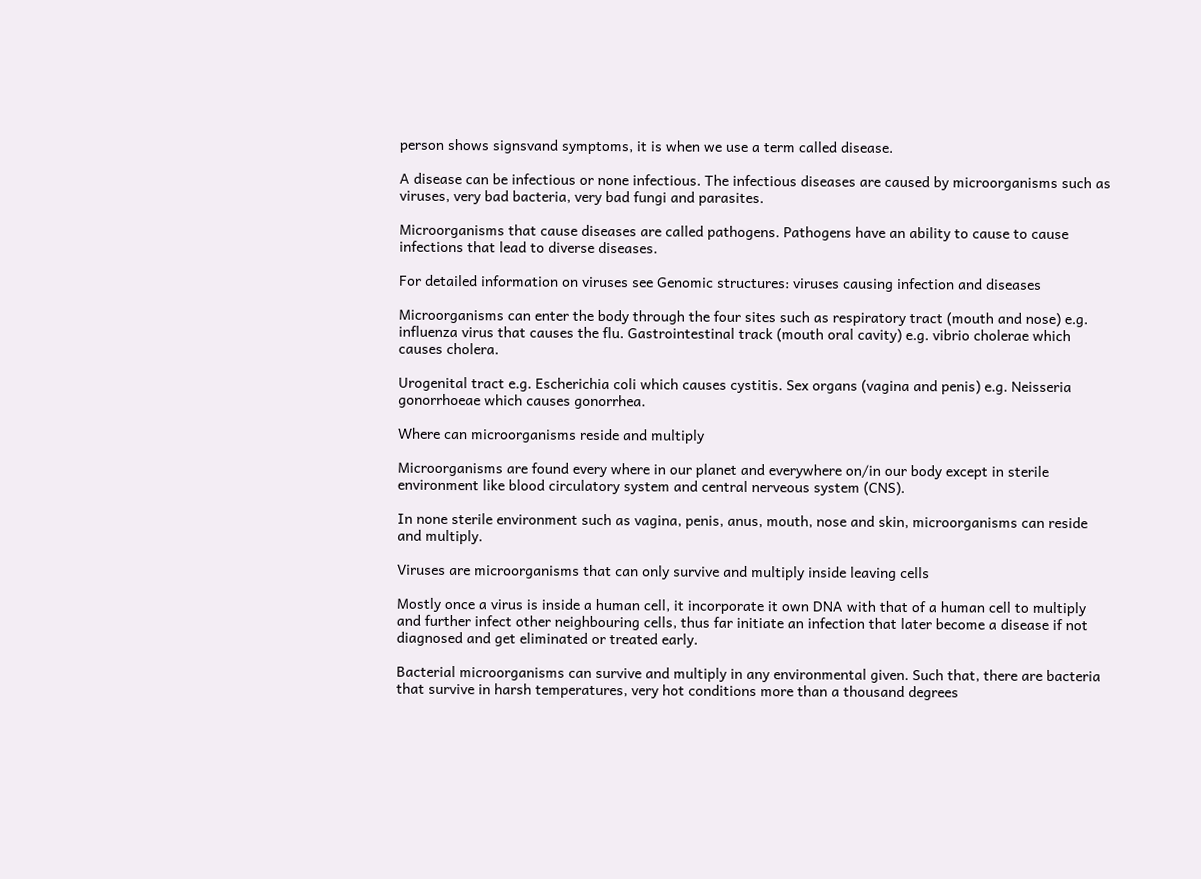person shows signsvand symptoms, it is when we use a term called disease.

A disease can be infectious or none infectious. The infectious diseases are caused by microorganisms such as viruses, very bad bacteria, very bad fungi and parasites.

Microorganisms that cause diseases are called pathogens. Pathogens have an ability to cause to cause infections that lead to diverse diseases.

For detailed information on viruses see Genomic structures: viruses causing infection and diseases

Microorganisms can enter the body through the four sites such as respiratory tract (mouth and nose) e.g. influenza virus that causes the flu. Gastrointestinal track (mouth oral cavity) e.g. vibrio cholerae which causes cholera.

Urogenital tract e.g. Escherichia coli which causes cystitis. Sex organs (vagina and penis) e.g. Neisseria gonorrhoeae which causes gonorrhea.

Where can microorganisms reside and multiply

Microorganisms are found every where in our planet and everywhere on/in our body except in sterile environment like blood circulatory system and central nerveous system (CNS).

In none sterile environment such as vagina, penis, anus, mouth, nose and skin, microorganisms can reside and multiply.

Viruses are microorganisms that can only survive and multiply inside leaving cells

Mostly once a virus is inside a human cell, it incorporate it own DNA with that of a human cell to multiply and further infect other neighbouring cells, thus far initiate an infection that later become a disease if not diagnosed and get eliminated or treated early.

Bacterial microorganisms can survive and multiply in any environmental given. Such that, there are bacteria that survive in harsh temperatures, very hot conditions more than a thousand degrees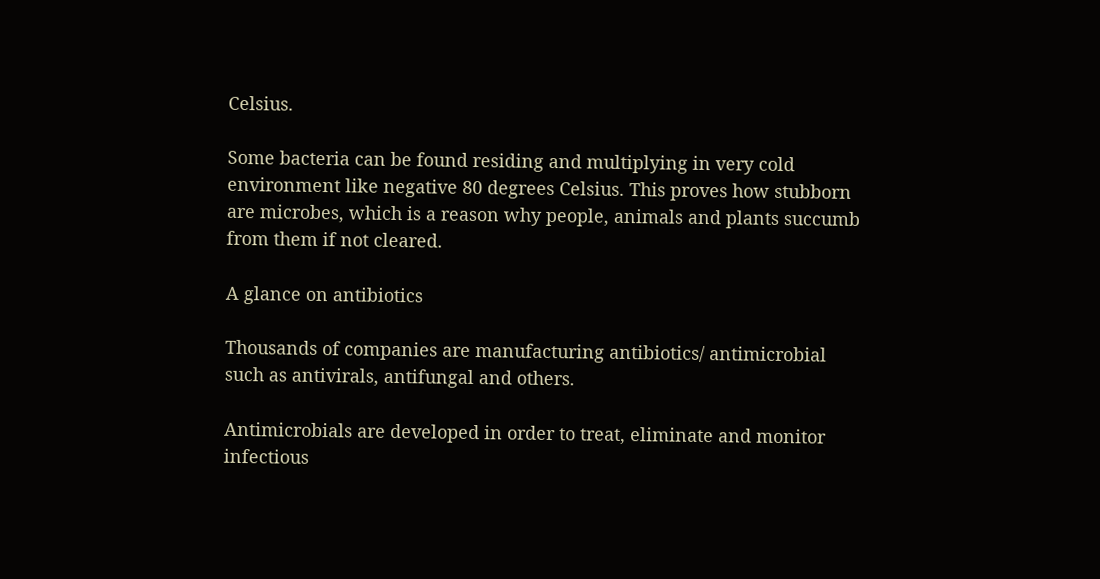Celsius.

Some bacteria can be found residing and multiplying in very cold environment like negative 80 degrees Celsius. This proves how stubborn are microbes, which is a reason why people, animals and plants succumb from them if not cleared.

A glance on antibiotics

Thousands of companies are manufacturing antibiotics/ antimicrobial such as antivirals, antifungal and others.

Antimicrobials are developed in order to treat, eliminate and monitor infectious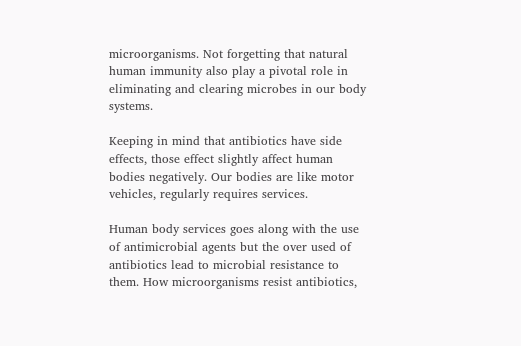microorganisms. Not forgetting that natural human immunity also play a pivotal role in eliminating and clearing microbes in our body systems.

Keeping in mind that antibiotics have side effects, those effect slightly affect human bodies negatively. Our bodies are like motor vehicles, regularly requires services.

Human body services goes along with the use of antimicrobial agents but the over used of antibiotics lead to microbial resistance to them. How microorganisms resist antibiotics,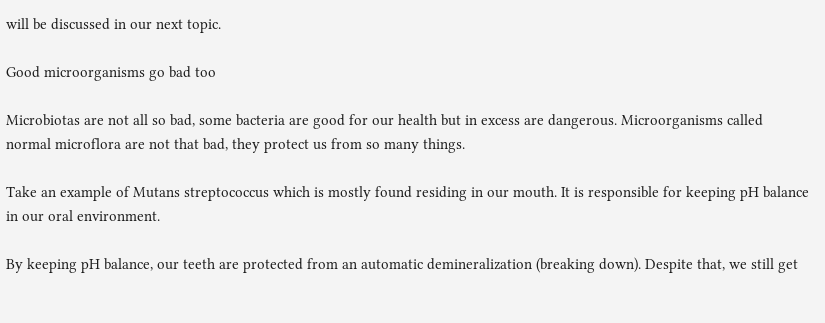will be discussed in our next topic.

Good microorganisms go bad too

Microbiotas are not all so bad, some bacteria are good for our health but in excess are dangerous. Microorganisms called normal microflora are not that bad, they protect us from so many things.

Take an example of Mutans streptococcus which is mostly found residing in our mouth. It is responsible for keeping pH balance in our oral environment.

By keeping pH balance, our teeth are protected from an automatic demineralization (breaking down). Despite that, we still get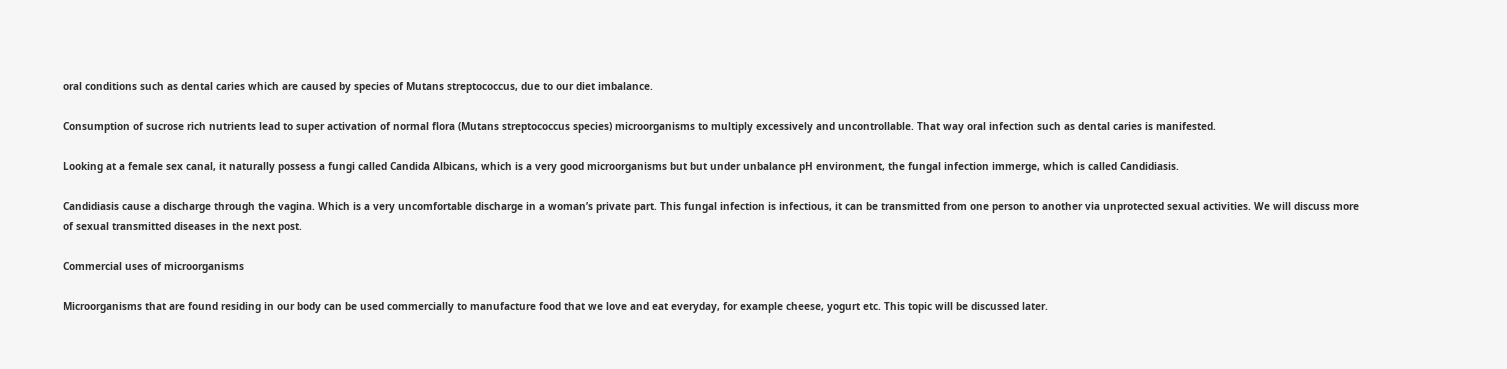oral conditions such as dental caries which are caused by species of Mutans streptococcus, due to our diet imbalance.

Consumption of sucrose rich nutrients lead to super activation of normal flora (Mutans streptococcus species) microorganisms to multiply excessively and uncontrollable. That way oral infection such as dental caries is manifested.

Looking at a female sex canal, it naturally possess a fungi called Candida Albicans, which is a very good microorganisms but but under unbalance pH environment, the fungal infection immerge, which is called Candidiasis.

Candidiasis cause a discharge through the vagina. Which is a very uncomfortable discharge in a woman’s private part. This fungal infection is infectious, it can be transmitted from one person to another via unprotected sexual activities. We will discuss more of sexual transmitted diseases in the next post.

Commercial uses of microorganisms

Microorganisms that are found residing in our body can be used commercially to manufacture food that we love and eat everyday, for example cheese, yogurt etc. This topic will be discussed later.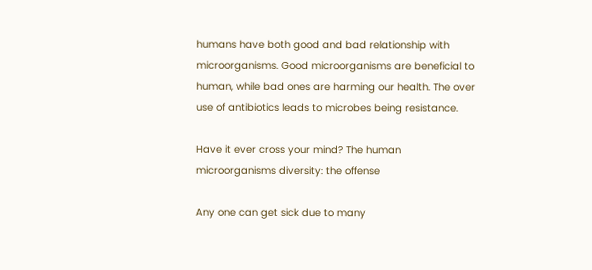humans have both good and bad relationship with microorganisms. Good microorganisms are beneficial to human, while bad ones are harming our health. The over use of antibiotics leads to microbes being resistance.

Have it ever cross your mind? The human microorganisms diversity: the offense

Any one can get sick due to many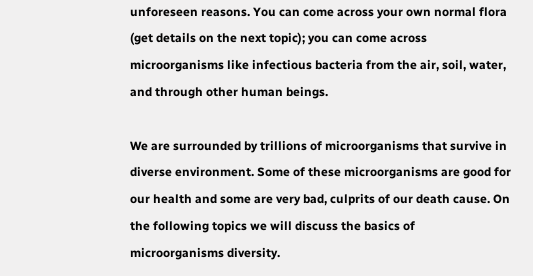unforeseen reasons. You can come across your own normal flora (get details on the next topic); you can come across microorganisms like infectious bacteria from the air, soil, water, and through other human beings.

We are surrounded by trillions of microorganisms that survive in diverse environment. Some of these microorganisms are good for our health and some are very bad, culprits of our death cause. On the following topics we will discuss the basics of microorganisms diversity.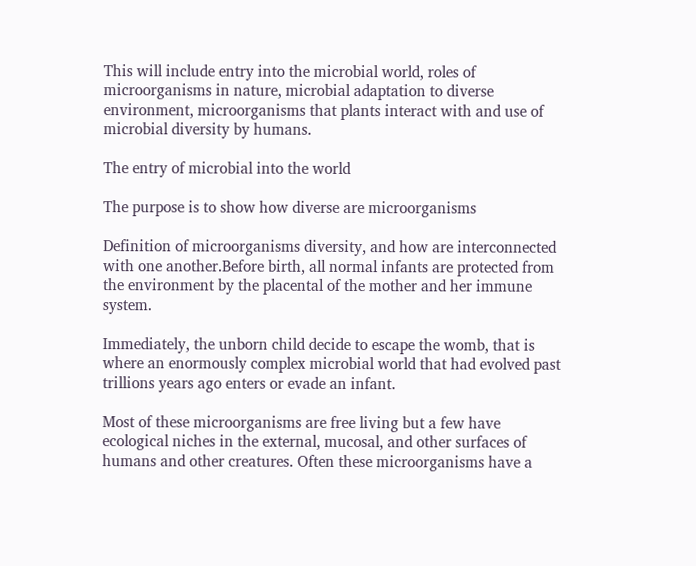This will include entry into the microbial world, roles of microorganisms in nature, microbial adaptation to diverse environment, microorganisms that plants interact with and use of microbial diversity by humans.

The entry of microbial into the world

The purpose is to show how diverse are microorganisms

Definition of microorganisms diversity, and how are interconnected with one another.Before birth, all normal infants are protected from the environment by the placental of the mother and her immune system.

Immediately, the unborn child decide to escape the womb, that is where an enormously complex microbial world that had evolved past trillions years ago enters or evade an infant.

Most of these microorganisms are free living but a few have ecological niches in the external, mucosal, and other surfaces of humans and other creatures. Often these microorganisms have a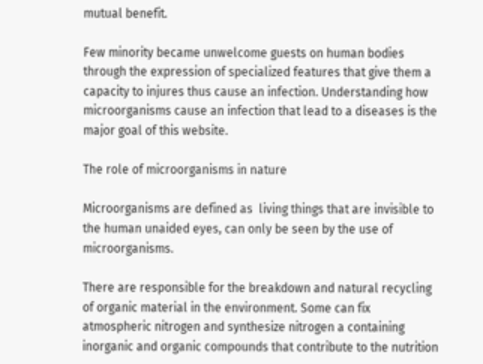mutual benefit.

Few minority became unwelcome guests on human bodies through the expression of specialized features that give them a capacity to injures thus cause an infection. Understanding how microorganisms cause an infection that lead to a diseases is the major goal of this website.

The role of microorganisms in nature

Microorganisms are defined as  living things that are invisible to the human unaided eyes, can only be seen by the use of microorganisms.

There are responsible for the breakdown and natural recycling of organic material in the environment. Some can fix atmospheric nitrogen and synthesize nitrogen a containing inorganic and organic compounds that contribute to the nutrition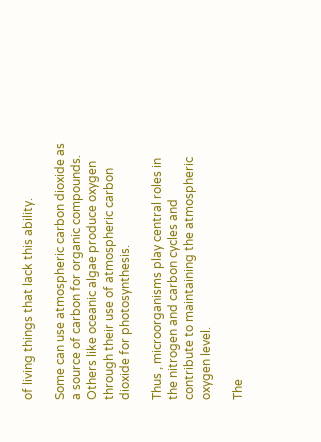of living things that lack this ability.

Some can use atmospheric carbon dioxide as a source of carbon for organic compounds. Others like oceanic algae produce oxygen through their use of atmospheric carbon dioxide for photosynthesis.

Thus , microorganisms play central roles in the nitrogen and carbon cycles and contribute to maintaining the atmospheric oxygen level.

The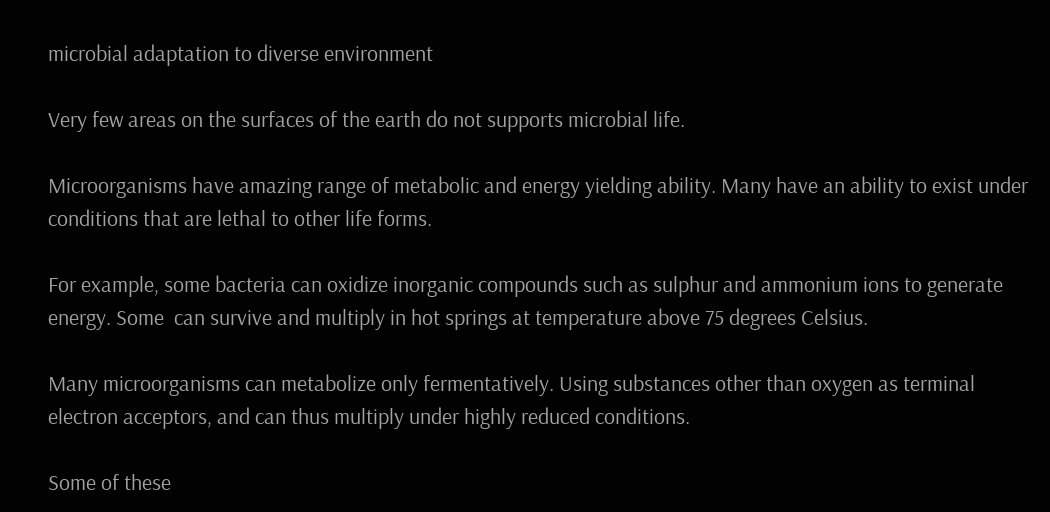microbial adaptation to diverse environment

Very few areas on the surfaces of the earth do not supports microbial life.

Microorganisms have amazing range of metabolic and energy yielding ability. Many have an ability to exist under conditions that are lethal to other life forms.

For example, some bacteria can oxidize inorganic compounds such as sulphur and ammonium ions to generate energy. Some  can survive and multiply in hot springs at temperature above 75 degrees Celsius.

Many microorganisms can metabolize only fermentatively. Using substances other than oxygen as terminal electron acceptors, and can thus multiply under highly reduced conditions.

Some of these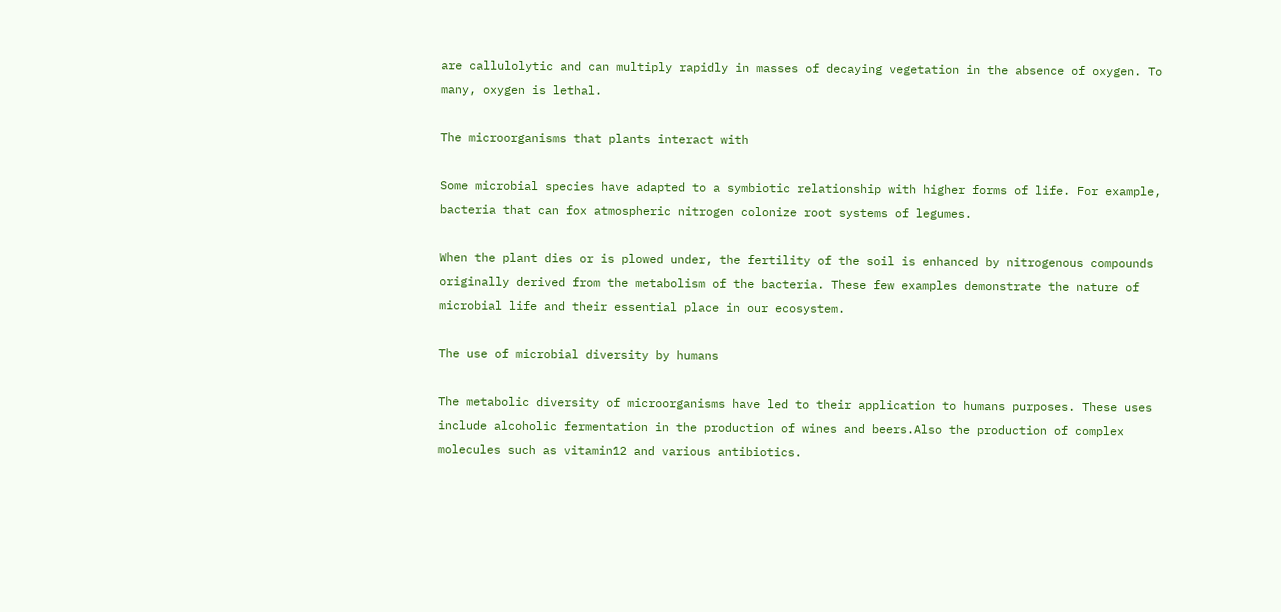are callulolytic and can multiply rapidly in masses of decaying vegetation in the absence of oxygen. To many, oxygen is lethal.

The microorganisms that plants interact with

Some microbial species have adapted to a symbiotic relationship with higher forms of life. For example, bacteria that can fox atmospheric nitrogen colonize root systems of legumes.

When the plant dies or is plowed under, the fertility of the soil is enhanced by nitrogenous compounds originally derived from the metabolism of the bacteria. These few examples demonstrate the nature of microbial life and their essential place in our ecosystem.

The use of microbial diversity by humans

The metabolic diversity of microorganisms have led to their application to humans purposes. These uses include alcoholic fermentation in the production of wines and beers.Also the production of complex molecules such as vitamin12 and various antibiotics.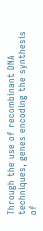Through the use of recombinant DNA techniques, genes encoding the synthesis of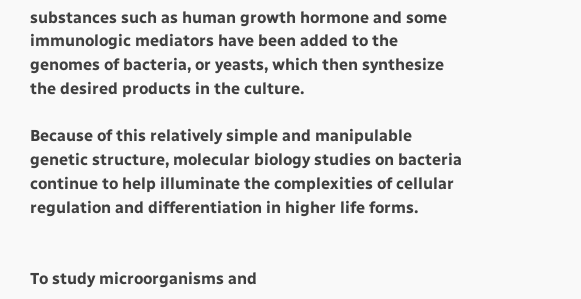substances such as human growth hormone and some immunologic mediators have been added to the genomes of bacteria, or yeasts, which then synthesize the desired products in the culture.

Because of this relatively simple and manipulable genetic structure, molecular biology studies on bacteria continue to help illuminate the complexities of cellular regulation and differentiation in higher life forms.


To study microorganisms and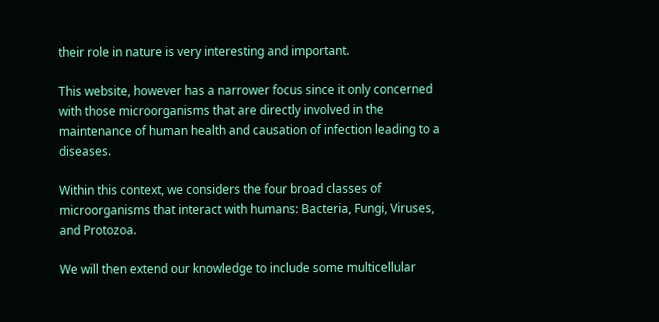their role in nature is very interesting and important.

This website, however has a narrower focus since it only concerned with those microorganisms that are directly involved in the maintenance of human health and causation of infection leading to a diseases.

Within this context, we considers the four broad classes of microorganisms that interact with humans: Bacteria, Fungi, Viruses, and Protozoa.

We will then extend our knowledge to include some multicellular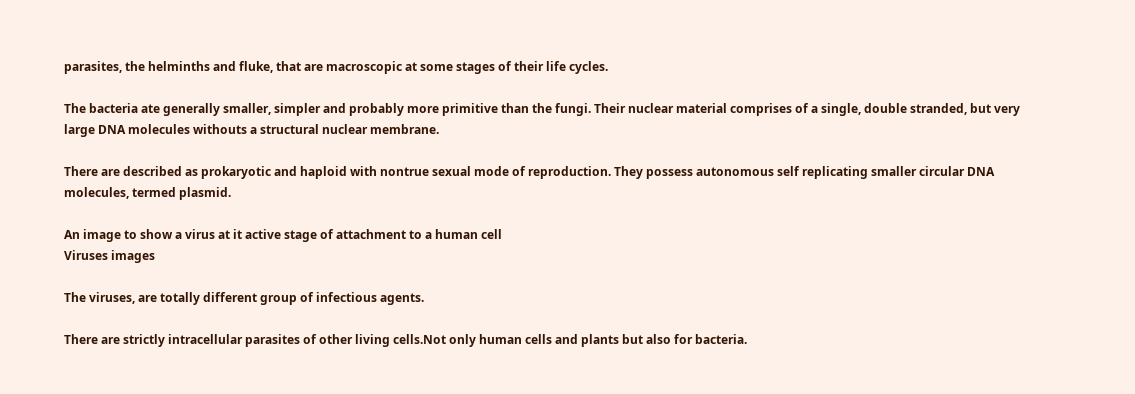parasites, the helminths and fluke, that are macroscopic at some stages of their life cycles.

The bacteria ate generally smaller, simpler and probably more primitive than the fungi. Their nuclear material comprises of a single, double stranded, but very large DNA molecules withouts a structural nuclear membrane.

There are described as prokaryotic and haploid with nontrue sexual mode of reproduction. They possess autonomous self replicating smaller circular DNA molecules, termed plasmid.

An image to show a virus at it active stage of attachment to a human cell
Viruses images

The viruses, are totally different group of infectious agents.

There are strictly intracellular parasites of other living cells.Not only human cells and plants but also for bacteria.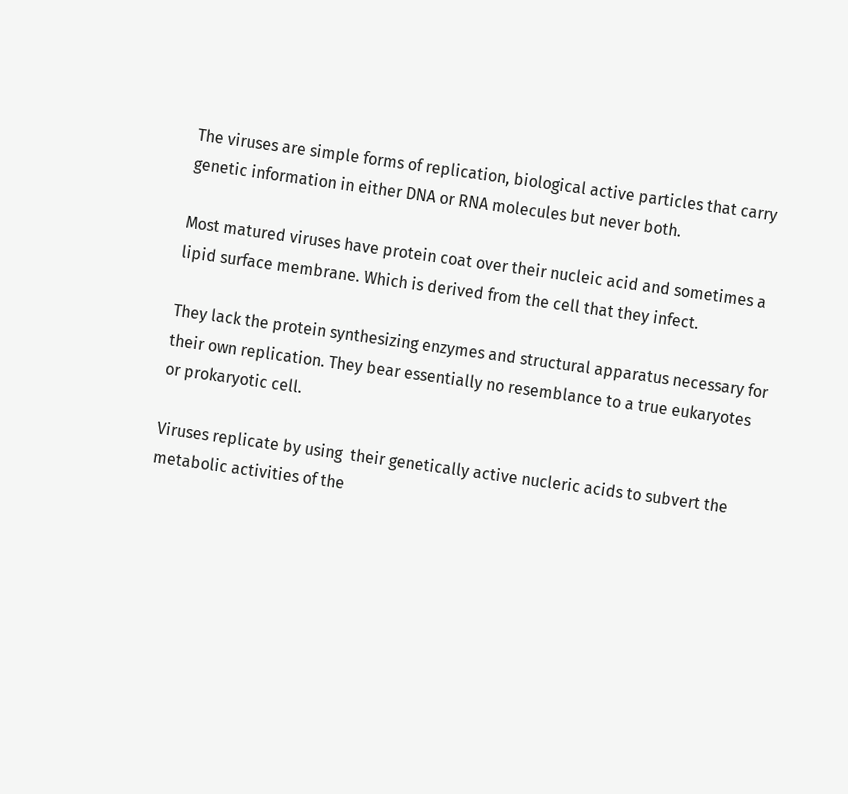The viruses are simple forms of replication, biological active particles that carry genetic information in either DNA or RNA molecules but never both.

Most matured viruses have protein coat over their nucleic acid and sometimes a lipid surface membrane. Which is derived from the cell that they infect.

They lack the protein synthesizing enzymes and structural apparatus necessary for their own replication. They bear essentially no resemblance to a true eukaryotes or prokaryotic cell.

Viruses replicate by using  their genetically active nucleric acids to subvert the metabolic activities of the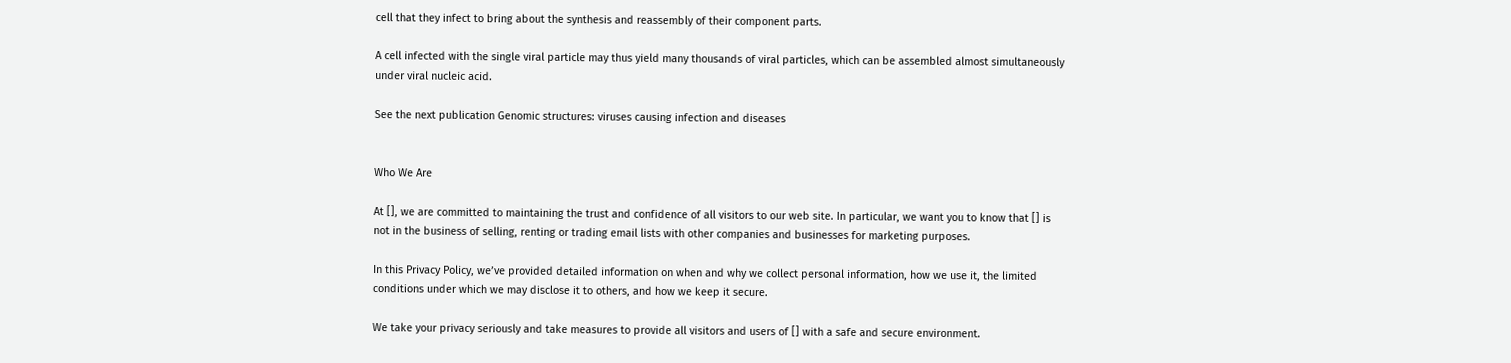cell that they infect to bring about the synthesis and reassembly of their component parts.

A cell infected with the single viral particle may thus yield many thousands of viral particles, which can be assembled almost simultaneously under viral nucleic acid.

See the next publication Genomic structures: viruses causing infection and diseases


Who We Are

At [], we are committed to maintaining the trust and confidence of all visitors to our web site. In particular, we want you to know that [] is not in the business of selling, renting or trading email lists with other companies and businesses for marketing purposes.

In this Privacy Policy, we’ve provided detailed information on when and why we collect personal information, how we use it, the limited conditions under which we may disclose it to others, and how we keep it secure.

We take your privacy seriously and take measures to provide all visitors and users of [] with a safe and secure environment.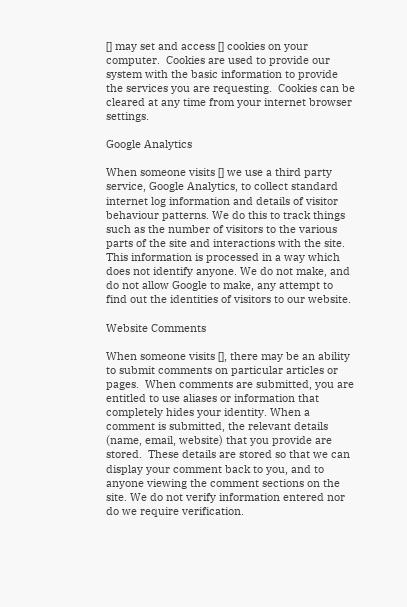[] may set and access [] cookies on your computer.  Cookies are used to provide our system with the basic information to provide the services you are requesting.  Cookies can be cleared at any time from your internet browser settings.

Google Analytics

When someone visits [] we use a third party service, Google Analytics, to collect standard internet log information and details of visitor behaviour patterns. We do this to track things such as the number of visitors to the various parts of the site and interactions with the site. This information is processed in a way which does not identify anyone. We do not make, and do not allow Google to make, any attempt to find out the identities of visitors to our website.

Website Comments

When someone visits [], there may be an ability to submit comments on particular articles or pages.  When comments are submitted, you are entitled to use aliases or information that completely hides your identity. When a comment is submitted, the relevant details (name, email, website) that you provide are stored.  These details are stored so that we can display your comment back to you, and to anyone viewing the comment sections on the site. We do not verify information entered nor do we require verification.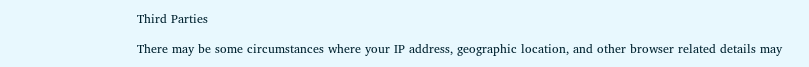Third Parties

There may be some circumstances where your IP address, geographic location, and other browser related details may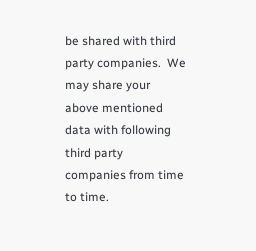be shared with third party companies.  We may share your above mentioned data with following third party companies from time to time.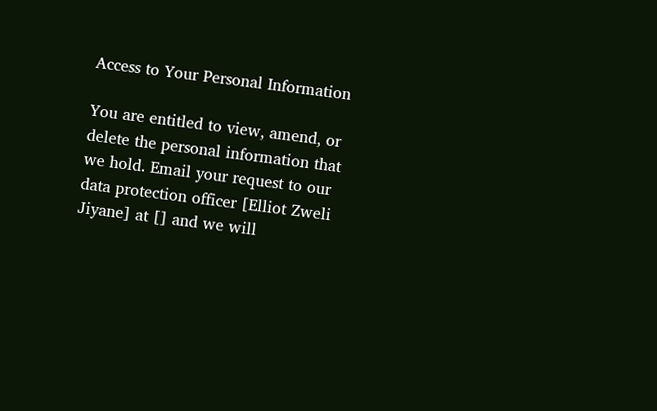Access to Your Personal Information

You are entitled to view, amend, or delete the personal information that we hold. Email your request to our data protection officer [Elliot Zweli Jiyane] at [] and we will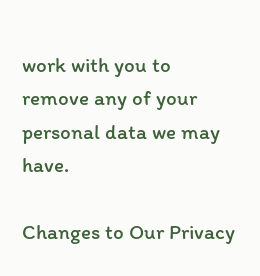work with you to remove any of your personal data we may have.

Changes to Our Privacy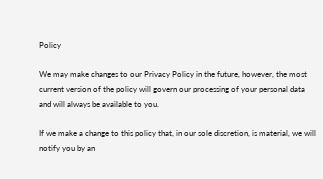Policy

We may make changes to our Privacy Policy in the future, however, the most current version of the policy will govern our processing of your personal data and will always be available to you.

If we make a change to this policy that, in our sole discretion, is material, we will notify you by an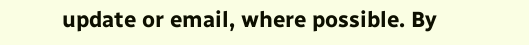update or email, where possible. By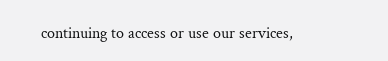continuing to access or use our services,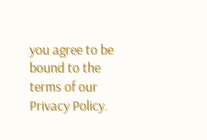you agree to be bound to the terms of our Privacy Policy.